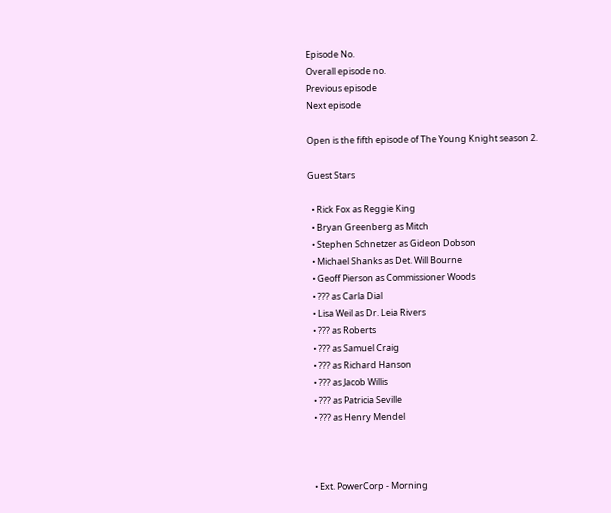Episode No.
Overall episode no.
Previous episode
Next episode

Open is the fifth episode of The Young Knight season 2.

Guest Stars

  • Rick Fox as Reggie King
  • Bryan Greenberg as Mitch
  • Stephen Schnetzer as Gideon Dobson
  • Michael Shanks as Det. Will Bourne
  • Geoff Pierson as Commissioner Woods
  • ??? as Carla Dial
  • Lisa Weil as Dr. Leia Rivers
  • ??? as Roberts
  • ??? as Samuel Craig
  • ??? as Richard Hanson
  • ??? as Jacob Willis
  • ??? as Patricia Seville
  • ??? as Henry Mendel



  • Ext. PowerCorp - Morning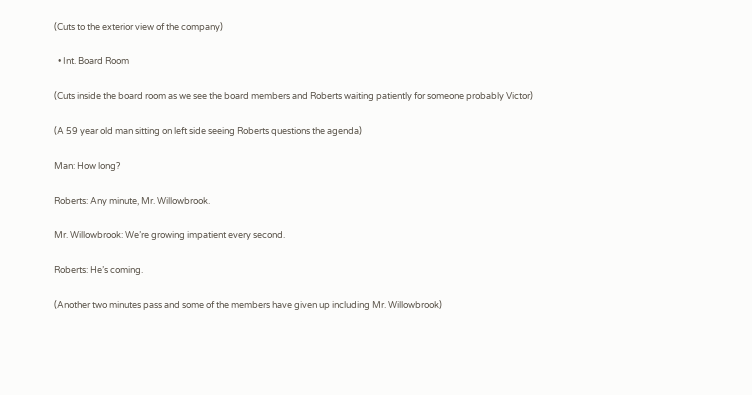(Cuts to the exterior view of the company)

  • Int. Board Room

(Cuts inside the board room as we see the board members and Roberts waiting patiently for someone probably Victor)

(A 59 year old man sitting on left side seeing Roberts questions the agenda)

Man: How long?

Roberts: Any minute, Mr. Willowbrook.

Mr. Willowbrook: We’re growing impatient every second.

Roberts: He’s coming.

(Another two minutes pass and some of the members have given up including Mr. Willowbrook)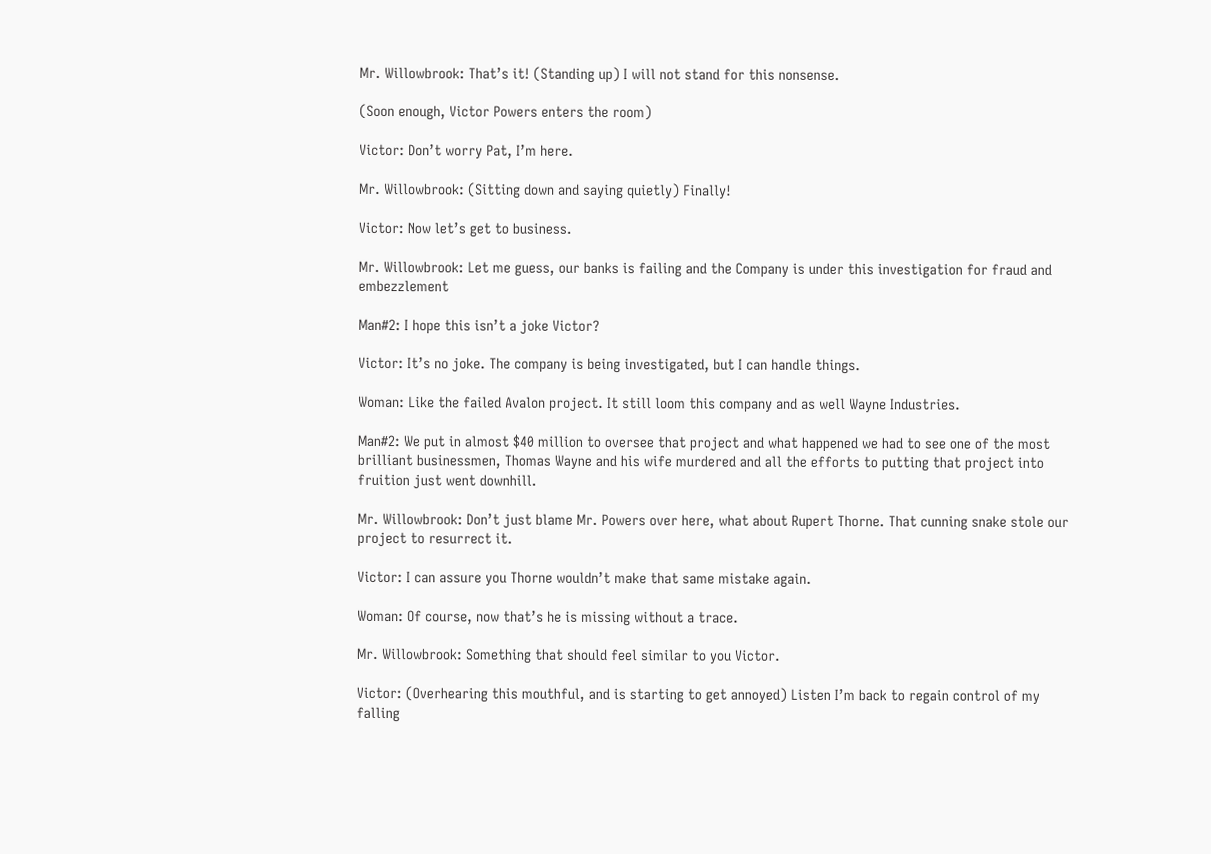Mr. Willowbrook: That’s it! (Standing up) I will not stand for this nonsense.

(Soon enough, Victor Powers enters the room)

Victor: Don’t worry Pat, I’m here.

Mr. Willowbrook: (Sitting down and saying quietly) Finally!

Victor: Now let’s get to business.

Mr. Willowbrook: Let me guess, our banks is failing and the Company is under this investigation for fraud and embezzlement

Man#2: I hope this isn’t a joke Victor?

Victor: It’s no joke. The company is being investigated, but I can handle things.

Woman: Like the failed Avalon project. It still loom this company and as well Wayne Industries.

Man#2: We put in almost $40 million to oversee that project and what happened we had to see one of the most brilliant businessmen, Thomas Wayne and his wife murdered and all the efforts to putting that project into fruition just went downhill.

Mr. Willowbrook: Don’t just blame Mr. Powers over here, what about Rupert Thorne. That cunning snake stole our project to resurrect it.

Victor: I can assure you Thorne wouldn’t make that same mistake again.

Woman: Of course, now that’s he is missing without a trace.

Mr. Willowbrook: Something that should feel similar to you Victor.

Victor: (Overhearing this mouthful, and is starting to get annoyed) Listen I’m back to regain control of my falling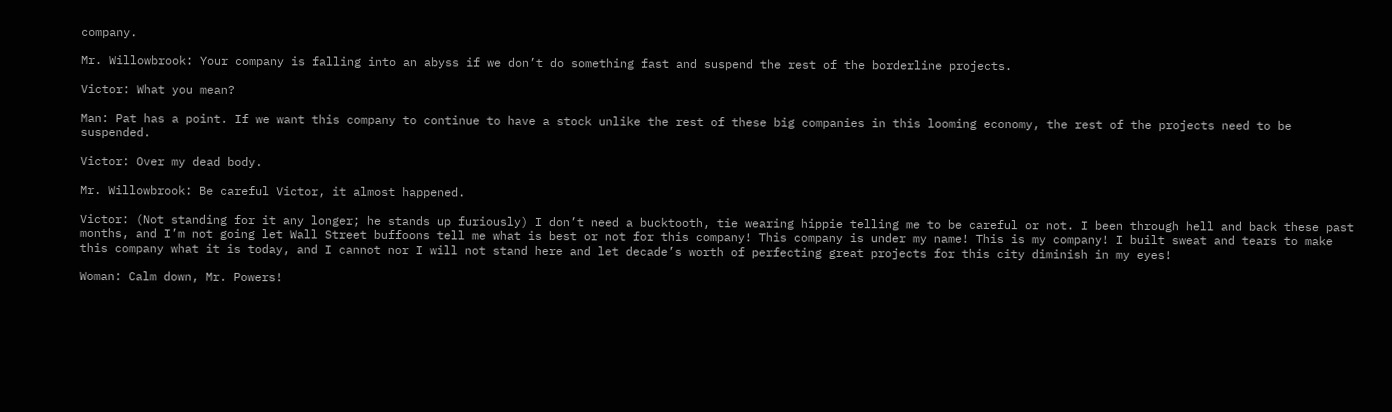company.

Mr. Willowbrook: Your company is falling into an abyss if we don’t do something fast and suspend the rest of the borderline projects.

Victor: What you mean?

Man: Pat has a point. If we want this company to continue to have a stock unlike the rest of these big companies in this looming economy, the rest of the projects need to be suspended.

Victor: Over my dead body.

Mr. Willowbrook: Be careful Victor, it almost happened.

Victor: (Not standing for it any longer; he stands up furiously) I don’t need a bucktooth, tie wearing hippie telling me to be careful or not. I been through hell and back these past months, and I’m not going let Wall Street buffoons tell me what is best or not for this company! This company is under my name! This is my company! I built sweat and tears to make this company what it is today, and I cannot nor I will not stand here and let decade’s worth of perfecting great projects for this city diminish in my eyes!

Woman: Calm down, Mr. Powers!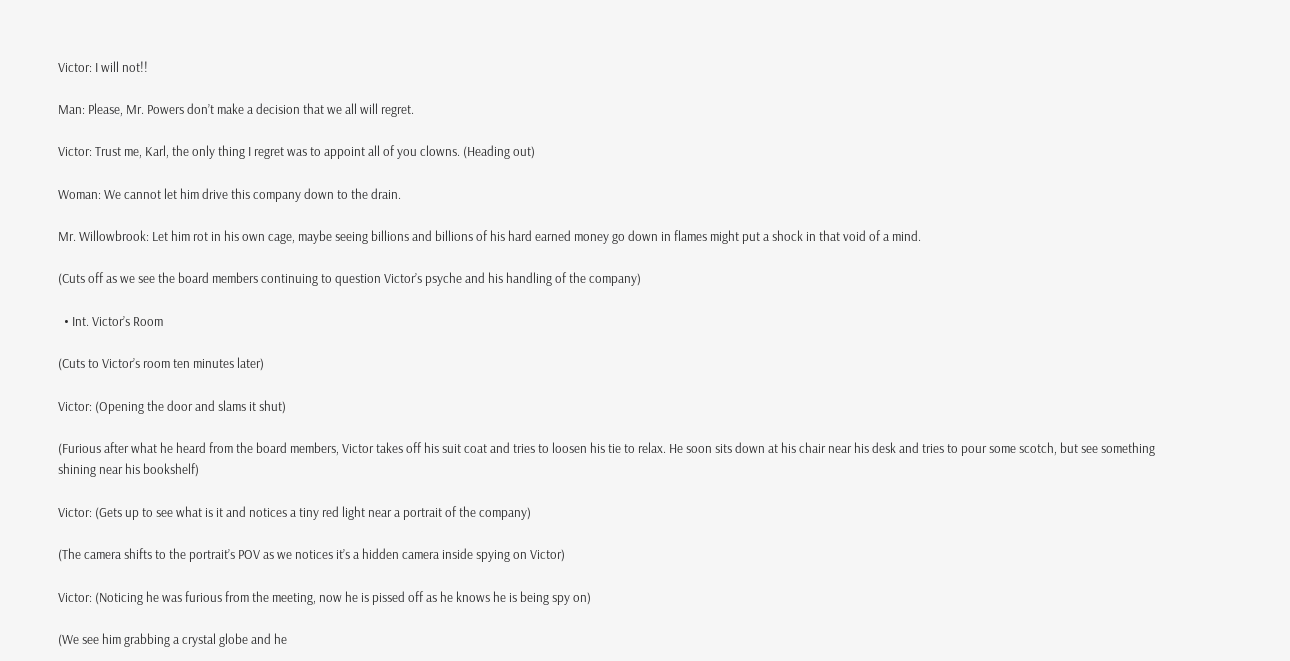Victor: I will not!!

Man: Please, Mr. Powers don’t make a decision that we all will regret.

Victor: Trust me, Karl, the only thing I regret was to appoint all of you clowns. (Heading out)

Woman: We cannot let him drive this company down to the drain.

Mr. Willowbrook: Let him rot in his own cage, maybe seeing billions and billions of his hard earned money go down in flames might put a shock in that void of a mind.

(Cuts off as we see the board members continuing to question Victor’s psyche and his handling of the company)

  • Int. Victor’s Room

(Cuts to Victor’s room ten minutes later)

Victor: (Opening the door and slams it shut)

(Furious after what he heard from the board members, Victor takes off his suit coat and tries to loosen his tie to relax. He soon sits down at his chair near his desk and tries to pour some scotch, but see something shining near his bookshelf)

Victor: (Gets up to see what is it and notices a tiny red light near a portrait of the company)

(The camera shifts to the portrait’s POV as we notices it’s a hidden camera inside spying on Victor)

Victor: (Noticing he was furious from the meeting, now he is pissed off as he knows he is being spy on)

(We see him grabbing a crystal globe and he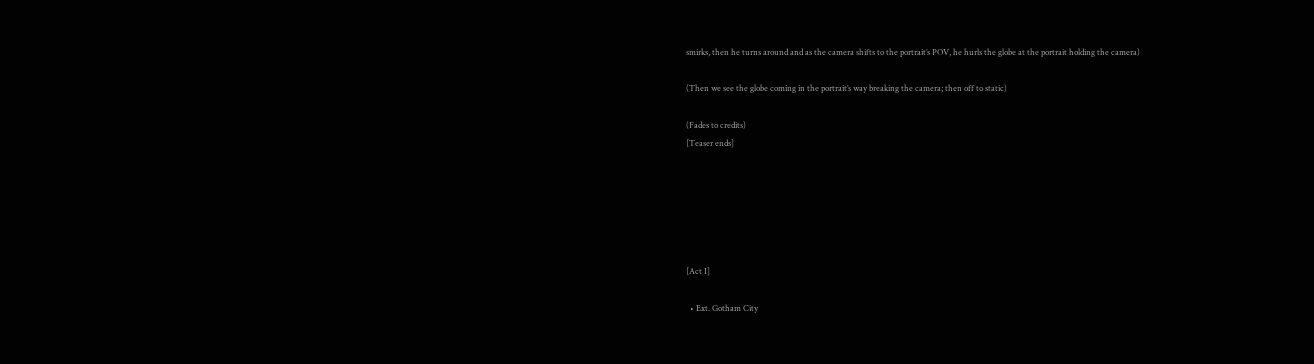smirks, then he turns around and as the camera shifts to the portrait’s POV, he hurls the globe at the portrait holding the camera)

(Then we see the globe coming in the portrait’s way breaking the camera; then off to static)

(Fades to credits)
[Teaser ends]






[Act I]

  • Ext. Gotham City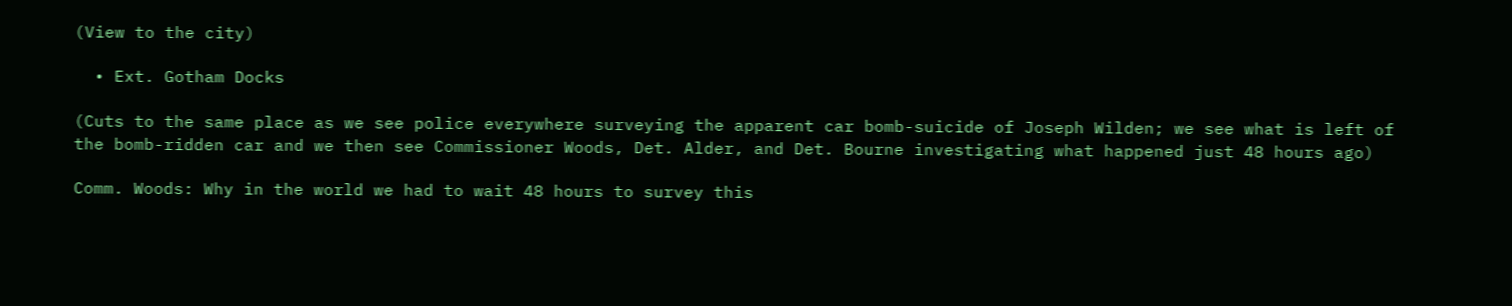(View to the city)

  • Ext. Gotham Docks

(Cuts to the same place as we see police everywhere surveying the apparent car bomb-suicide of Joseph Wilden; we see what is left of the bomb-ridden car and we then see Commissioner Woods, Det. Alder, and Det. Bourne investigating what happened just 48 hours ago)

Comm. Woods: Why in the world we had to wait 48 hours to survey this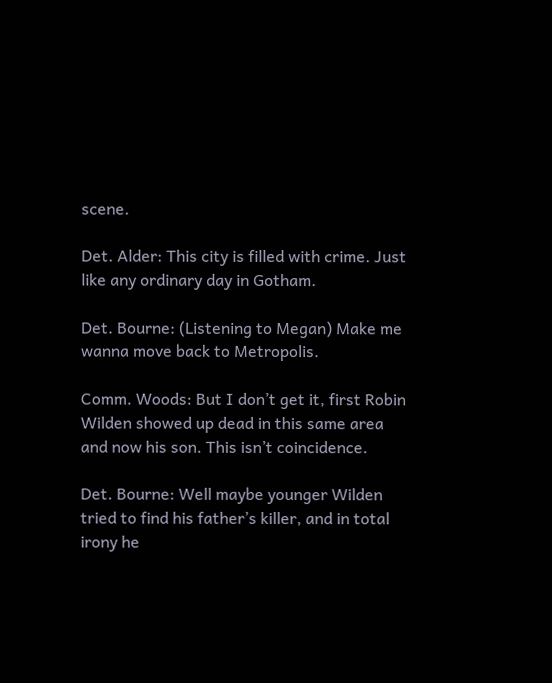scene.

Det. Alder: This city is filled with crime. Just like any ordinary day in Gotham.

Det. Bourne: (Listening to Megan) Make me wanna move back to Metropolis.

Comm. Woods: But I don’t get it, first Robin Wilden showed up dead in this same area and now his son. This isn’t coincidence.

Det. Bourne: Well maybe younger Wilden tried to find his father’s killer, and in total irony he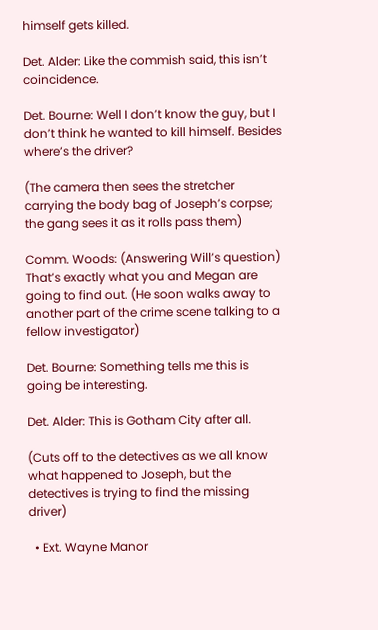himself gets killed.

Det. Alder: Like the commish said, this isn’t coincidence.

Det. Bourne: Well I don’t know the guy, but I don’t think he wanted to kill himself. Besides where’s the driver?

(The camera then sees the stretcher carrying the body bag of Joseph’s corpse; the gang sees it as it rolls pass them)

Comm. Woods: (Answering Will’s question) That’s exactly what you and Megan are going to find out. (He soon walks away to another part of the crime scene talking to a fellow investigator)

Det. Bourne: Something tells me this is going be interesting.

Det. Alder: This is Gotham City after all.

(Cuts off to the detectives as we all know what happened to Joseph, but the detectives is trying to find the missing driver)

  • Ext. Wayne Manor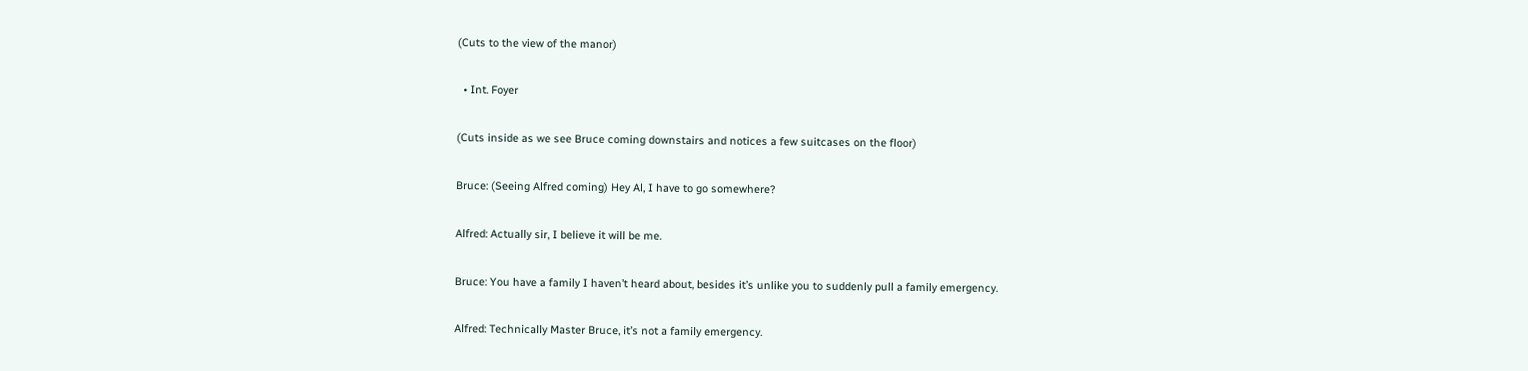(Cuts to the view of the manor)

  • Int. Foyer

(Cuts inside as we see Bruce coming downstairs and notices a few suitcases on the floor)

Bruce: (Seeing Alfred coming) Hey Al, I have to go somewhere?

Alfred: Actually sir, I believe it will be me.

Bruce: You have a family I haven’t heard about, besides it’s unlike you to suddenly pull a family emergency.

Alfred: Technically Master Bruce, it’s not a family emergency.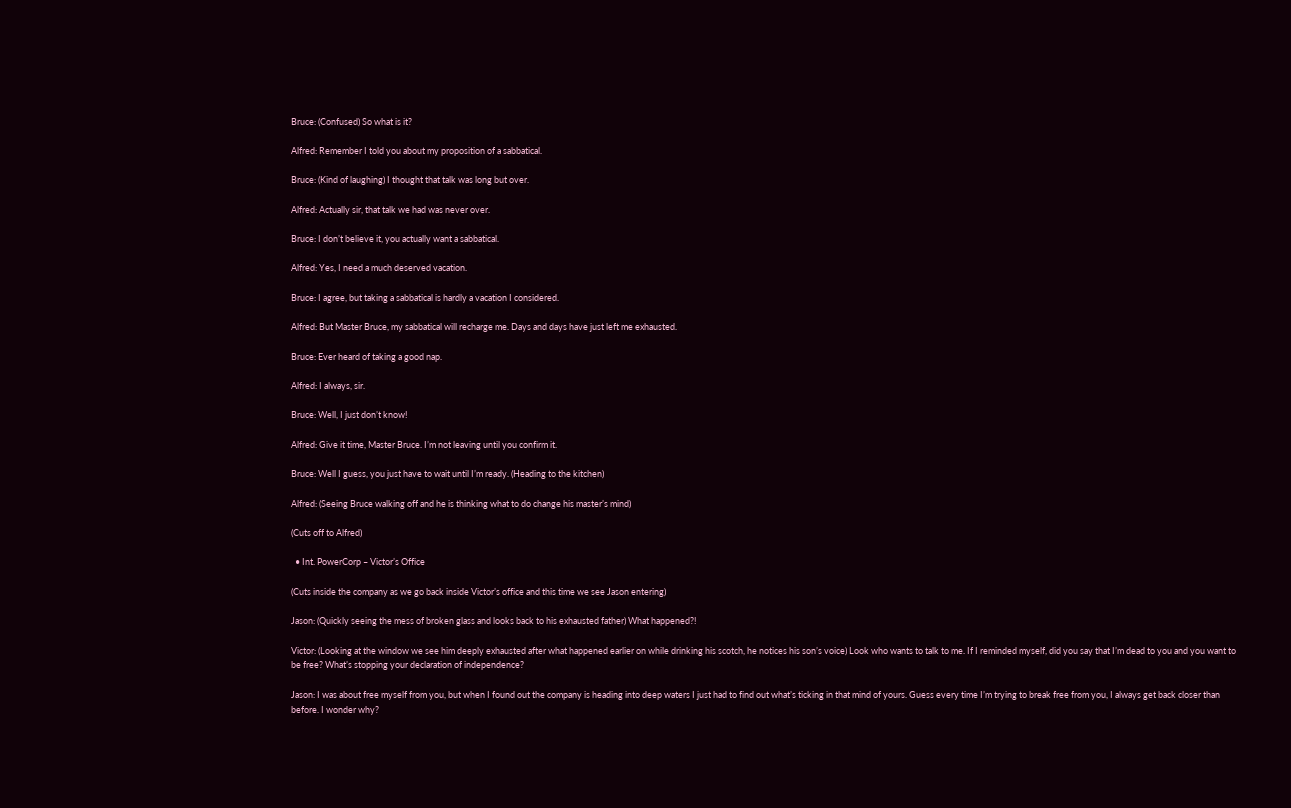Bruce: (Confused) So what is it?

Alfred: Remember I told you about my proposition of a sabbatical.

Bruce: (Kind of laughing) I thought that talk was long but over.

Alfred: Actually sir, that talk we had was never over.

Bruce: I don’t believe it, you actually want a sabbatical.

Alfred: Yes, I need a much deserved vacation.

Bruce: I agree, but taking a sabbatical is hardly a vacation I considered.

Alfred: But Master Bruce, my sabbatical will recharge me. Days and days have just left me exhausted.

Bruce: Ever heard of taking a good nap.

Alfred: I always, sir.

Bruce: Well, I just don’t know!

Alfred: Give it time, Master Bruce. I’m not leaving until you confirm it.

Bruce: Well I guess, you just have to wait until I’m ready. (Heading to the kitchen)

Alfred: (Seeing Bruce walking off and he is thinking what to do change his master’s mind)

(Cuts off to Alfred)

  • Int. PowerCorp – Victor’s Office

(Cuts inside the company as we go back inside Victor’s office and this time we see Jason entering)

Jason: (Quickly seeing the mess of broken glass and looks back to his exhausted father) What happened?!

Victor: (Looking at the window we see him deeply exhausted after what happened earlier on while drinking his scotch, he notices his son’s voice) Look who wants to talk to me. If I reminded myself, did you say that I’m dead to you and you want to be free? What’s stopping your declaration of independence?

Jason: I was about free myself from you, but when I found out the company is heading into deep waters I just had to find out what’s ticking in that mind of yours. Guess every time I’m trying to break free from you, I always get back closer than before. I wonder why?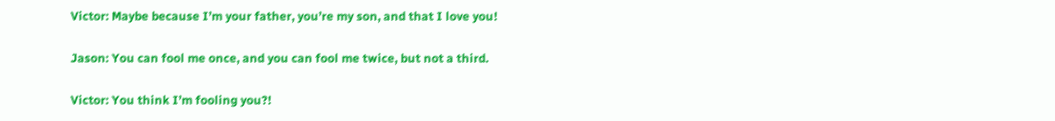Victor: Maybe because I’m your father, you’re my son, and that I love you!

Jason: You can fool me once, and you can fool me twice, but not a third.

Victor: You think I’m fooling you?!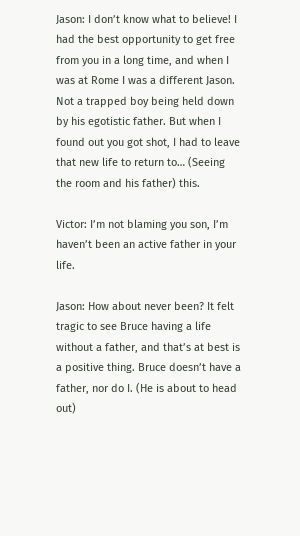Jason: I don’t know what to believe! I had the best opportunity to get free from you in a long time, and when I was at Rome I was a different Jason. Not a trapped boy being held down by his egotistic father. But when I found out you got shot, I had to leave that new life to return to… (Seeing the room and his father) this.

Victor: I’m not blaming you son, I’m haven’t been an active father in your life.

Jason: How about never been? It felt tragic to see Bruce having a life without a father, and that’s at best is a positive thing. Bruce doesn’t have a father, nor do I. (He is about to head out)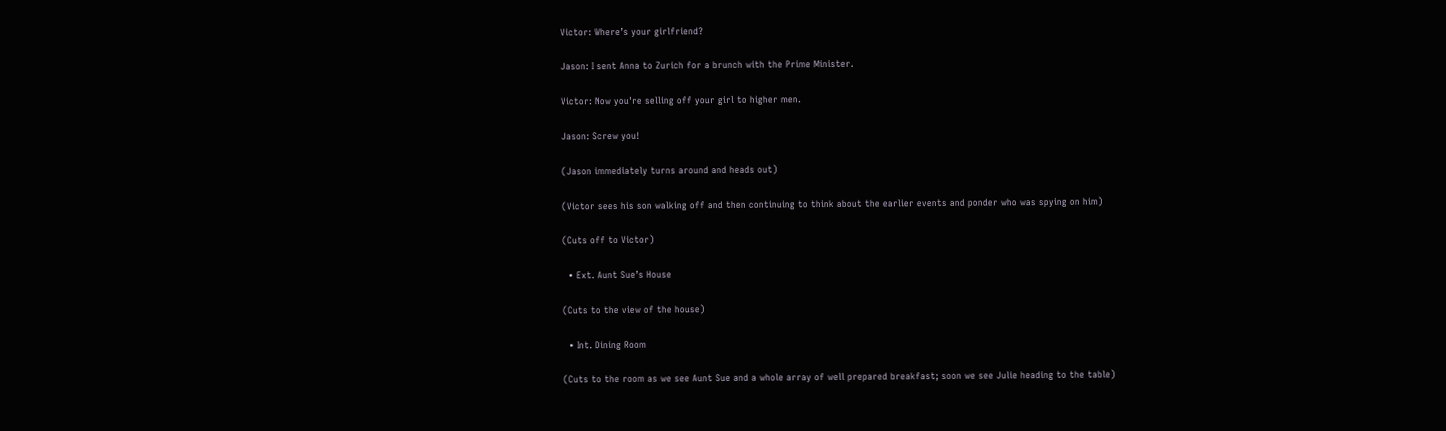Victor: Where’s your girlfriend?

Jason: I sent Anna to Zurich for a brunch with the Prime Minister.

Victor: Now you're selling off your girl to higher men.

Jason: Screw you!

(Jason immediately turns around and heads out)

(Victor sees his son walking off and then continuing to think about the earlier events and ponder who was spying on him)

(Cuts off to Victor)

  • Ext. Aunt Sue’s House

(Cuts to the view of the house)

  • Int. Dining Room

(Cuts to the room as we see Aunt Sue and a whole array of well prepared breakfast; soon we see Julie heading to the table)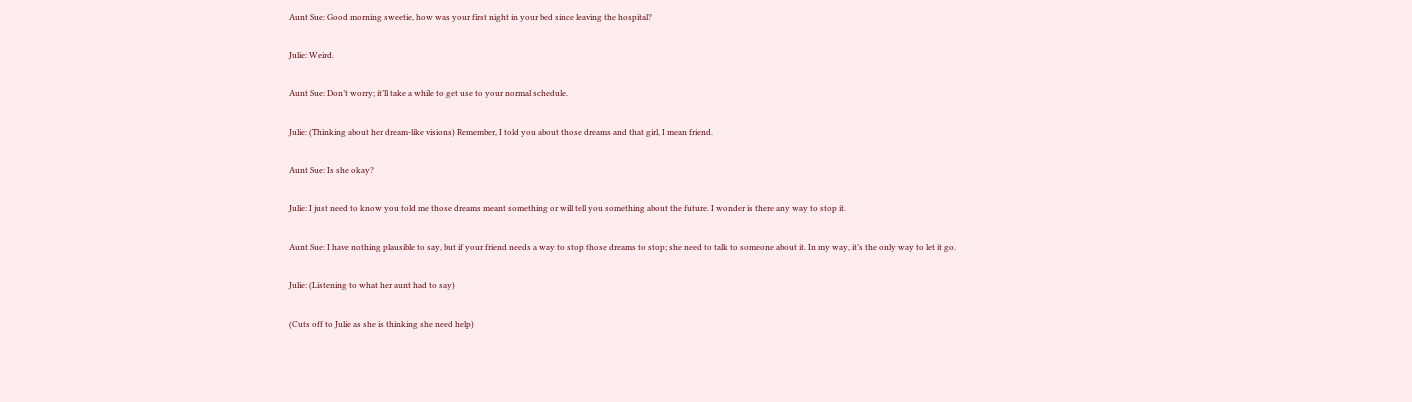Aunt Sue: Good morning sweetie, how was your first night in your bed since leaving the hospital?

Julie: Weird.

Aunt Sue: Don’t worry; it’ll take a while to get use to your normal schedule.

Julie: (Thinking about her dream-like visions) Remember, I told you about those dreams and that girl, I mean friend.

Aunt Sue: Is she okay?

Julie: I just need to know you told me those dreams meant something or will tell you something about the future. I wonder is there any way to stop it.

Aunt Sue: I have nothing plausible to say, but if your friend needs a way to stop those dreams to stop; she need to talk to someone about it. In my way, it’s the only way to let it go.

Julie: (Listening to what her aunt had to say)

(Cuts off to Julie as she is thinking she need help)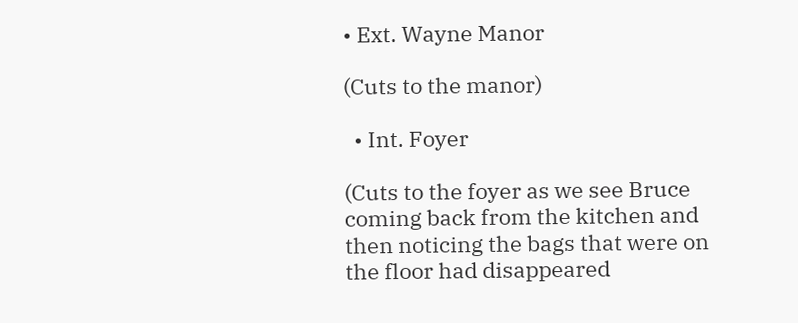• Ext. Wayne Manor

(Cuts to the manor)

  • Int. Foyer

(Cuts to the foyer as we see Bruce coming back from the kitchen and then noticing the bags that were on the floor had disappeared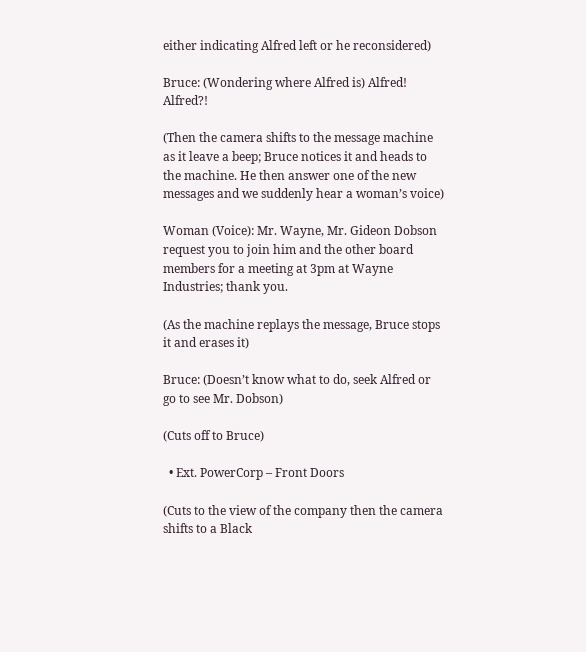either indicating Alfred left or he reconsidered)

Bruce: (Wondering where Alfred is) Alfred! Alfred?!

(Then the camera shifts to the message machine as it leave a beep; Bruce notices it and heads to the machine. He then answer one of the new messages and we suddenly hear a woman’s voice)

Woman (Voice): Mr. Wayne, Mr. Gideon Dobson request you to join him and the other board members for a meeting at 3pm at Wayne Industries; thank you.

(As the machine replays the message, Bruce stops it and erases it)

Bruce: (Doesn’t know what to do, seek Alfred or go to see Mr. Dobson)

(Cuts off to Bruce)

  • Ext. PowerCorp – Front Doors

(Cuts to the view of the company then the camera shifts to a Black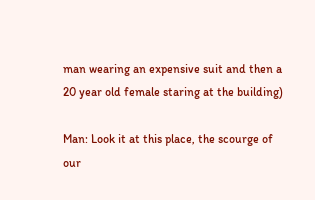man wearing an expensive suit and then a 20 year old female staring at the building)

Man: Look it at this place, the scourge of our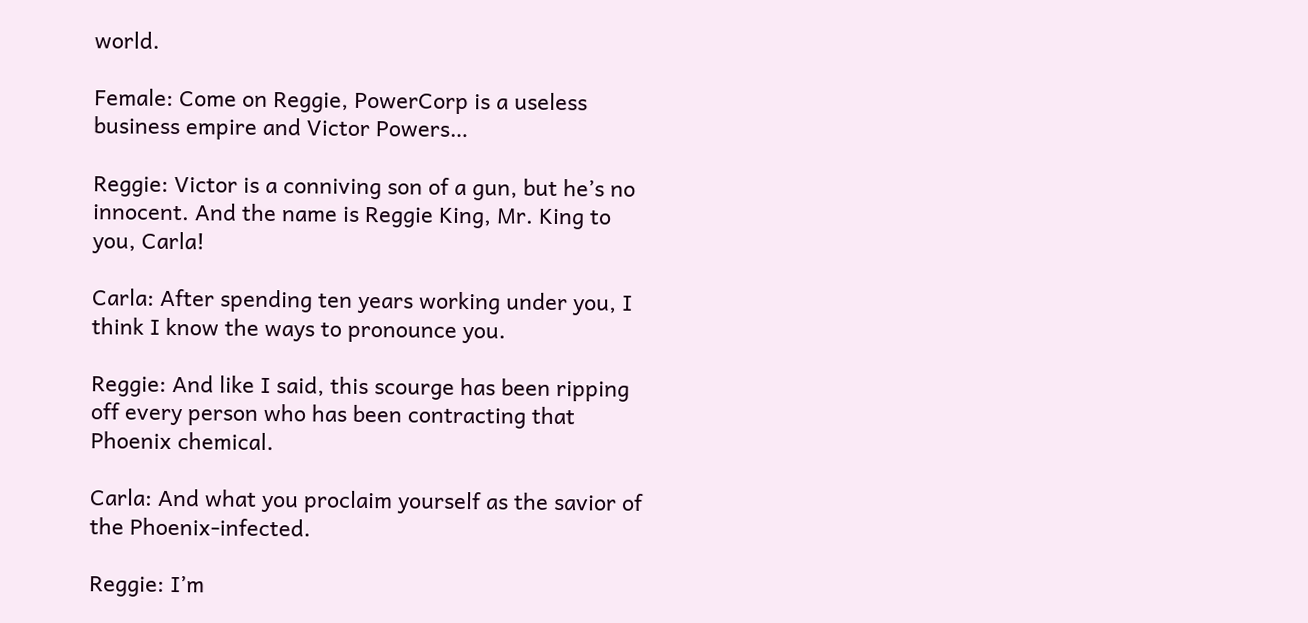world.

Female: Come on Reggie, PowerCorp is a useless business empire and Victor Powers…

Reggie: Victor is a conniving son of a gun, but he’s no innocent. And the name is Reggie King, Mr. King to you, Carla!

Carla: After spending ten years working under you, I think I know the ways to pronounce you.

Reggie: And like I said, this scourge has been ripping off every person who has been contracting that Phoenix chemical.

Carla: And what you proclaim yourself as the savior of the Phoenix-infected.

Reggie: I’m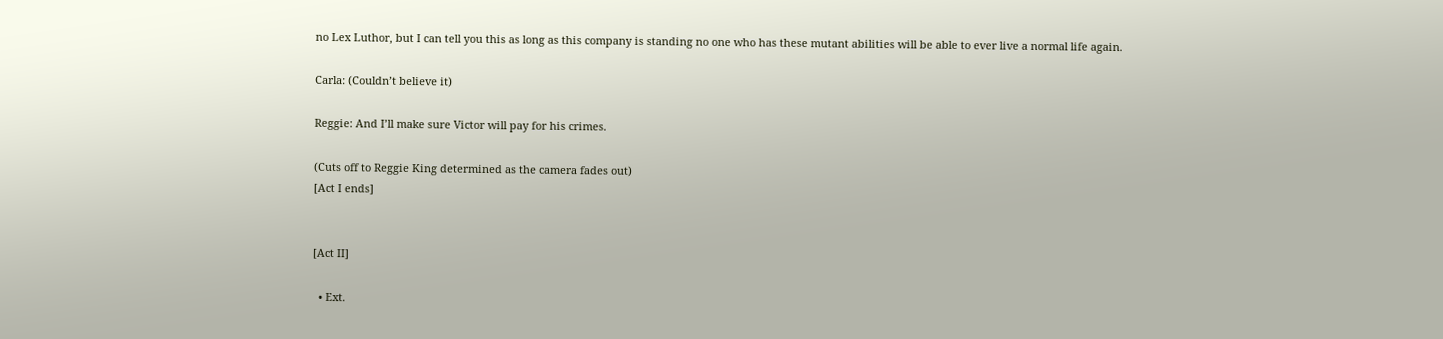no Lex Luthor, but I can tell you this as long as this company is standing no one who has these mutant abilities will be able to ever live a normal life again.

Carla: (Couldn’t believe it)

Reggie: And I’ll make sure Victor will pay for his crimes.

(Cuts off to Reggie King determined as the camera fades out)
[Act I ends]


[Act II]

  • Ext.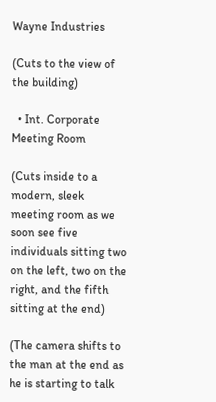Wayne Industries

(Cuts to the view of the building)

  • Int. Corporate Meeting Room

(Cuts inside to a modern, sleek meeting room as we soon see five individuals sitting two on the left, two on the right, and the fifth sitting at the end)

(The camera shifts to the man at the end as he is starting to talk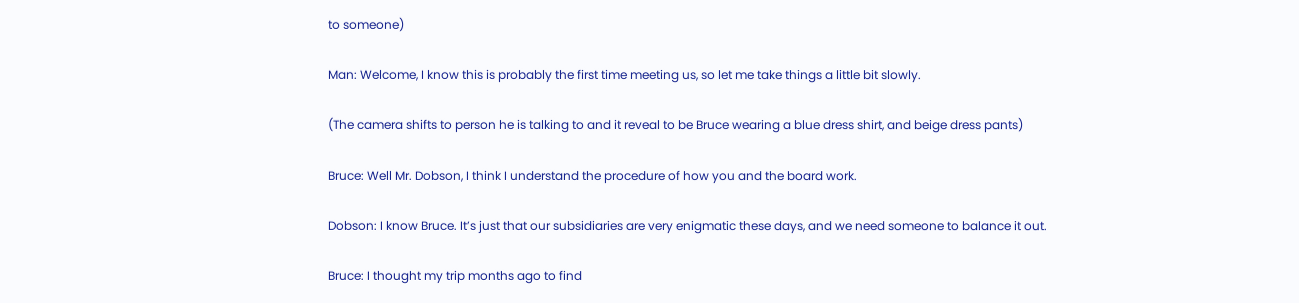to someone)

Man: Welcome, I know this is probably the first time meeting us, so let me take things a little bit slowly.

(The camera shifts to person he is talking to and it reveal to be Bruce wearing a blue dress shirt, and beige dress pants)

Bruce: Well Mr. Dobson, I think I understand the procedure of how you and the board work.

Dobson: I know Bruce. It’s just that our subsidiaries are very enigmatic these days, and we need someone to balance it out.

Bruce: I thought my trip months ago to find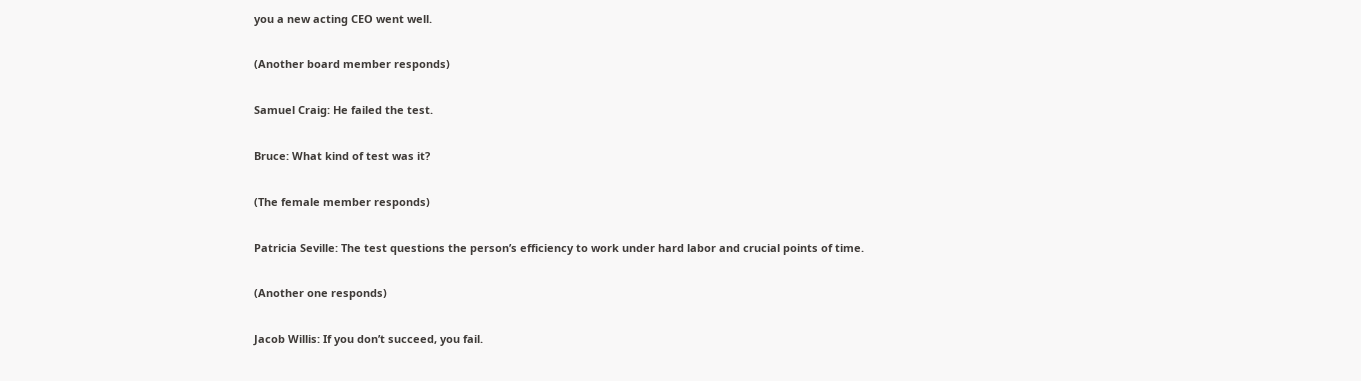you a new acting CEO went well.

(Another board member responds)

Samuel Craig: He failed the test.

Bruce: What kind of test was it?

(The female member responds)

Patricia Seville: The test questions the person’s efficiency to work under hard labor and crucial points of time.

(Another one responds)

Jacob Willis: If you don’t succeed, you fail.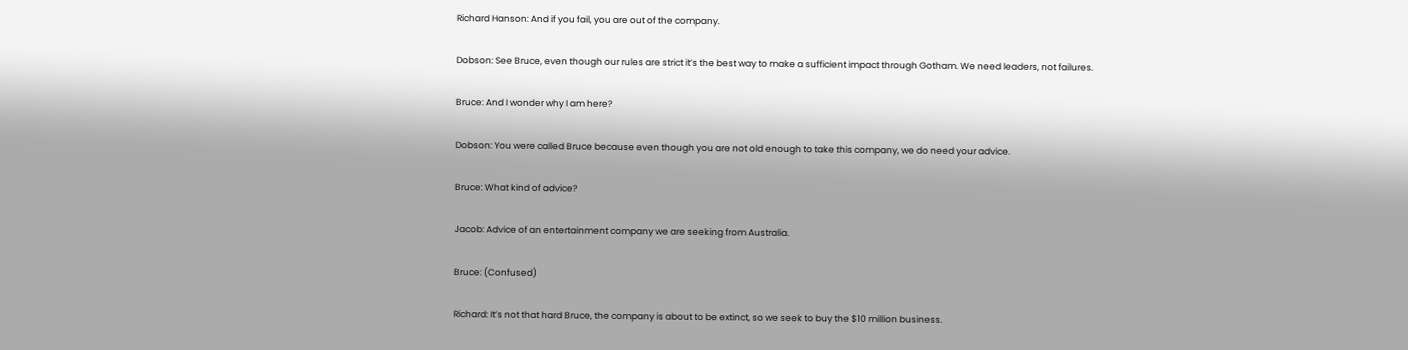Richard Hanson: And if you fail, you are out of the company.

Dobson: See Bruce, even though our rules are strict it’s the best way to make a sufficient impact through Gotham. We need leaders, not failures.

Bruce: And I wonder why I am here?

Dobson: You were called Bruce because even though you are not old enough to take this company, we do need your advice.

Bruce: What kind of advice?

Jacob: Advice of an entertainment company we are seeking from Australia.

Bruce: (Confused)

Richard: It’s not that hard Bruce, the company is about to be extinct, so we seek to buy the $10 million business.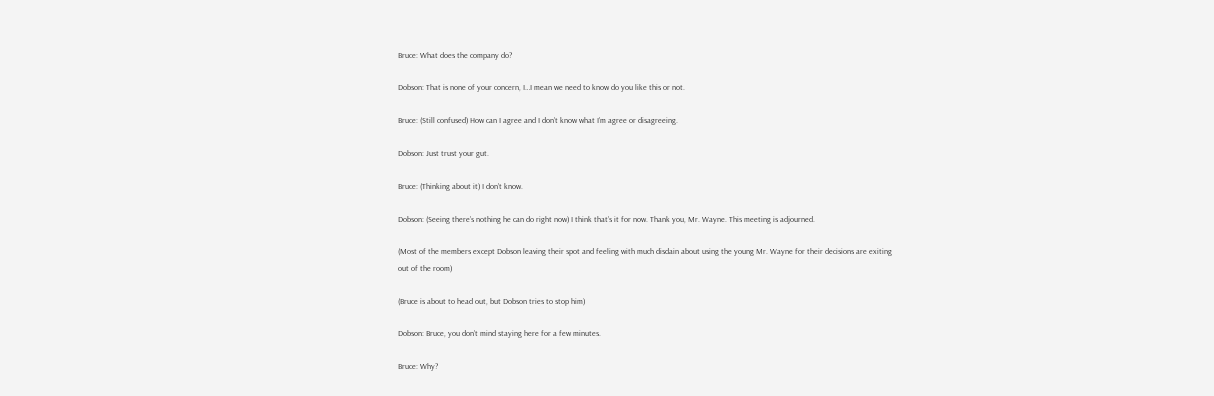Bruce: What does the company do?

Dobson: That is none of your concern, I…I mean we need to know do you like this or not.

Bruce: (Still confused) How can I agree and I don’t know what I’m agree or disagreeing.

Dobson: Just trust your gut.

Bruce: (Thinking about it) I don’t know.

Dobson: (Seeing there’s nothing he can do right now) I think that’s it for now. Thank you, Mr. Wayne. This meeting is adjourned.

(Most of the members except Dobson leaving their spot and feeling with much disdain about using the young Mr. Wayne for their decisions are exiting out of the room)

(Bruce is about to head out, but Dobson tries to stop him)

Dobson: Bruce, you don’t mind staying here for a few minutes.

Bruce: Why?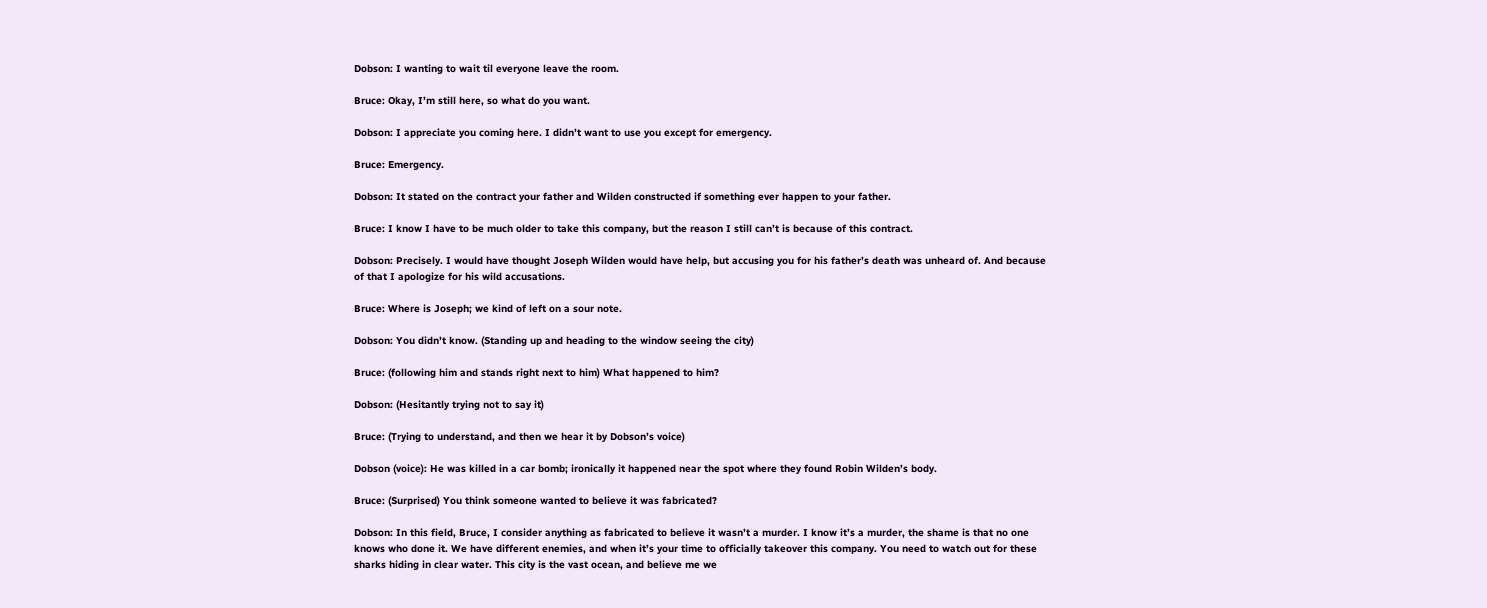Dobson: I wanting to wait til everyone leave the room.

Bruce: Okay, I’m still here, so what do you want.

Dobson: I appreciate you coming here. I didn’t want to use you except for emergency.

Bruce: Emergency.

Dobson: It stated on the contract your father and Wilden constructed if something ever happen to your father.

Bruce: I know I have to be much older to take this company, but the reason I still can’t is because of this contract.

Dobson: Precisely. I would have thought Joseph Wilden would have help, but accusing you for his father’s death was unheard of. And because of that I apologize for his wild accusations.

Bruce: Where is Joseph; we kind of left on a sour note.

Dobson: You didn’t know. (Standing up and heading to the window seeing the city)

Bruce: (following him and stands right next to him) What happened to him?

Dobson: (Hesitantly trying not to say it)

Bruce: (Trying to understand, and then we hear it by Dobson’s voice)

Dobson (voice): He was killed in a car bomb; ironically it happened near the spot where they found Robin Wilden’s body.

Bruce: (Surprised) You think someone wanted to believe it was fabricated?

Dobson: In this field, Bruce, I consider anything as fabricated to believe it wasn’t a murder. I know it’s a murder, the shame is that no one knows who done it. We have different enemies, and when it’s your time to officially takeover this company. You need to watch out for these sharks hiding in clear water. This city is the vast ocean, and believe me we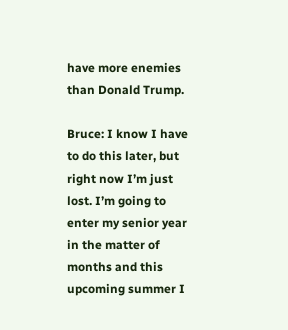have more enemies than Donald Trump.

Bruce: I know I have to do this later, but right now I’m just lost. I’m going to enter my senior year in the matter of months and this upcoming summer I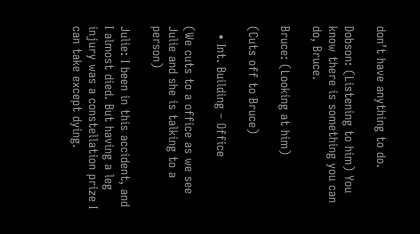don’t have anything to do.

Dobson: (Listening to him) You know there is something you can do, Bruce.

Bruce: (Looking at him)

(Cuts off to Bruce)

  • Int. Building – Office

(We cuts to a office as we see Julie and she is talking to a person)

Julie: I been in this accident, and I almost died. But having a leg injury was a constellation prize I can take except dying.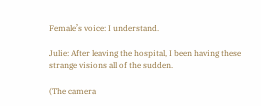Female’s voice: I understand.

Julie: After leaving the hospital, I been having these strange visions all of the sudden.

(The camera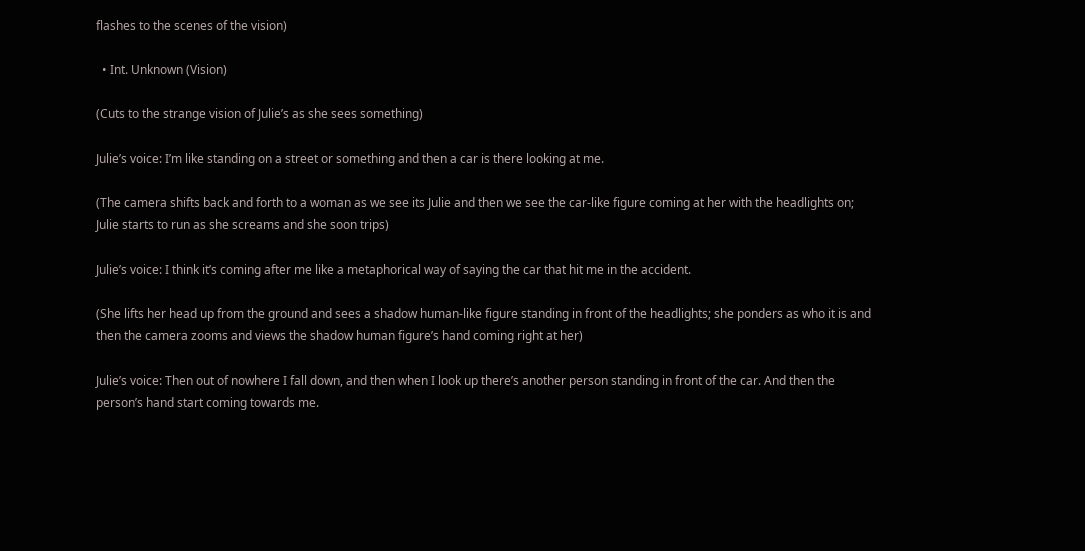flashes to the scenes of the vision)

  • Int. Unknown (Vision)

(Cuts to the strange vision of Julie’s as she sees something)

Julie’s voice: I’m like standing on a street or something and then a car is there looking at me.

(The camera shifts back and forth to a woman as we see its Julie and then we see the car-like figure coming at her with the headlights on; Julie starts to run as she screams and she soon trips)

Julie’s voice: I think it’s coming after me like a metaphorical way of saying the car that hit me in the accident.

(She lifts her head up from the ground and sees a shadow human-like figure standing in front of the headlights; she ponders as who it is and then the camera zooms and views the shadow human figure’s hand coming right at her)

Julie’s voice: Then out of nowhere I fall down, and then when I look up there’s another person standing in front of the car. And then the person’s hand start coming towards me.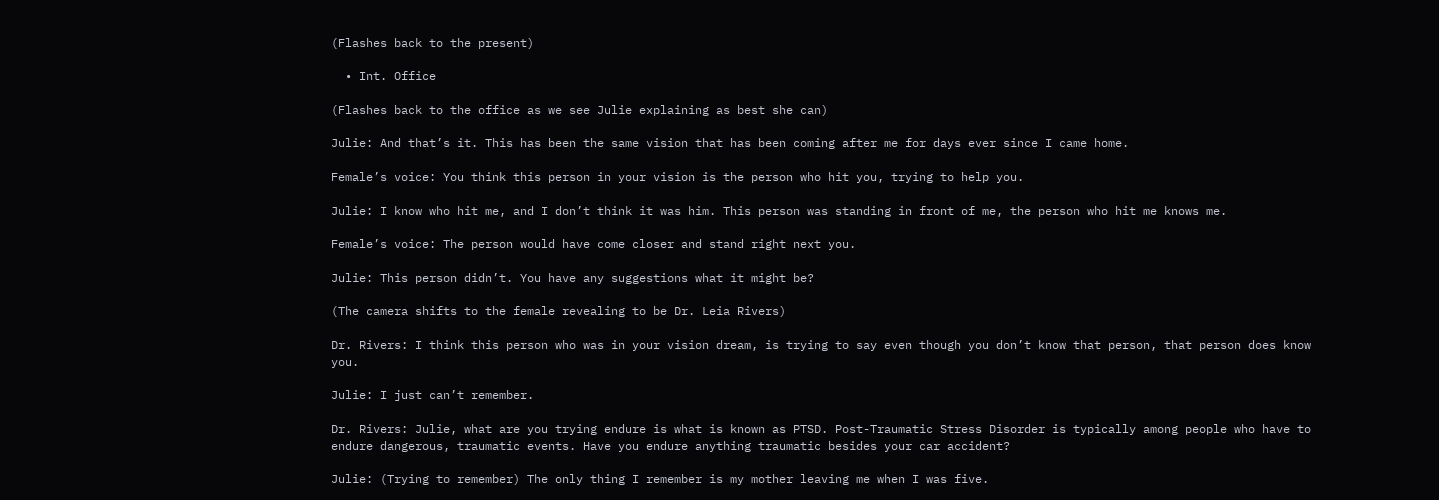(Flashes back to the present)

  • Int. Office

(Flashes back to the office as we see Julie explaining as best she can)

Julie: And that’s it. This has been the same vision that has been coming after me for days ever since I came home.

Female’s voice: You think this person in your vision is the person who hit you, trying to help you.

Julie: I know who hit me, and I don’t think it was him. This person was standing in front of me, the person who hit me knows me.

Female’s voice: The person would have come closer and stand right next you.

Julie: This person didn’t. You have any suggestions what it might be?

(The camera shifts to the female revealing to be Dr. Leia Rivers)

Dr. Rivers: I think this person who was in your vision dream, is trying to say even though you don’t know that person, that person does know you.

Julie: I just can’t remember.

Dr. Rivers: Julie, what are you trying endure is what is known as PTSD. Post-Traumatic Stress Disorder is typically among people who have to endure dangerous, traumatic events. Have you endure anything traumatic besides your car accident?

Julie: (Trying to remember) The only thing I remember is my mother leaving me when I was five.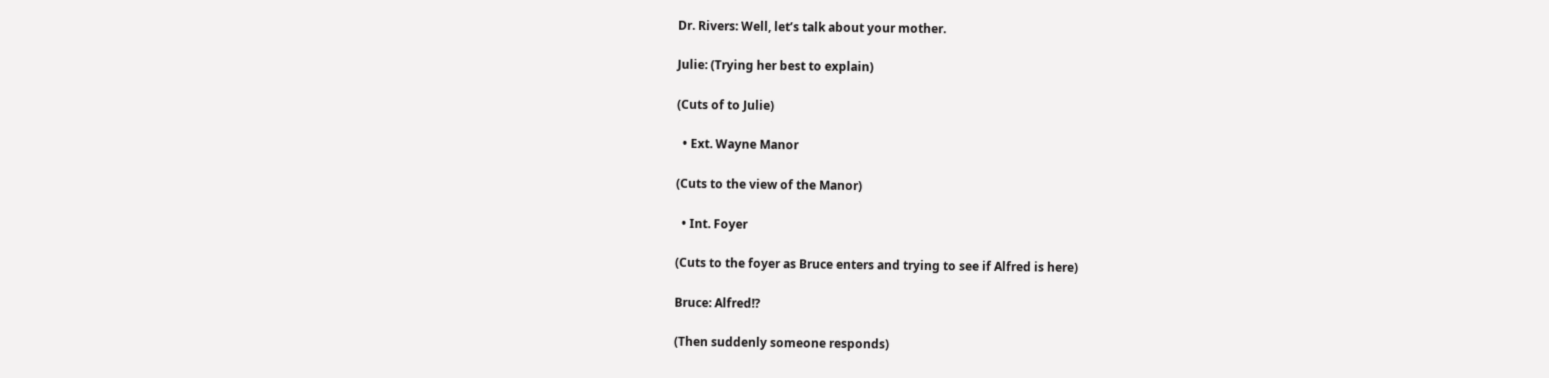Dr. Rivers: Well, let’s talk about your mother.

Julie: (Trying her best to explain)

(Cuts of to Julie)

  • Ext. Wayne Manor

(Cuts to the view of the Manor)

  • Int. Foyer

(Cuts to the foyer as Bruce enters and trying to see if Alfred is here)

Bruce: Alfred!?

(Then suddenly someone responds)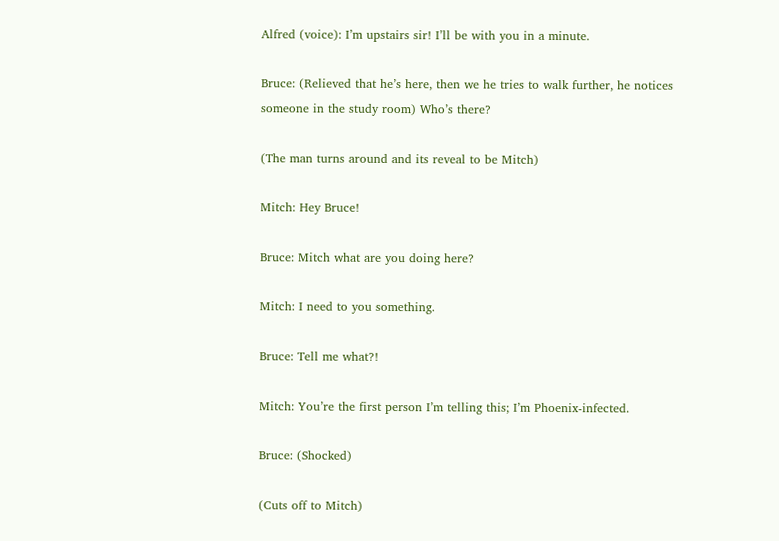Alfred (voice): I’m upstairs sir! I’ll be with you in a minute.

Bruce: (Relieved that he’s here, then we he tries to walk further, he notices someone in the study room) Who’s there?

(The man turns around and its reveal to be Mitch)

Mitch: Hey Bruce!

Bruce: Mitch what are you doing here?

Mitch: I need to you something.

Bruce: Tell me what?!

Mitch: You’re the first person I’m telling this; I’m Phoenix-infected.

Bruce: (Shocked)

(Cuts off to Mitch)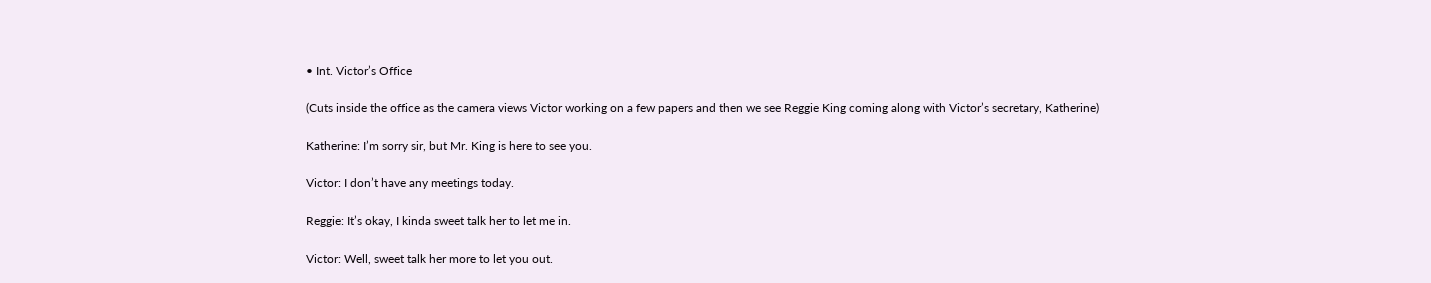• Int. Victor’s Office

(Cuts inside the office as the camera views Victor working on a few papers and then we see Reggie King coming along with Victor’s secretary, Katherine)

Katherine: I’m sorry sir, but Mr. King is here to see you.

Victor: I don’t have any meetings today.

Reggie: It’s okay, I kinda sweet talk her to let me in.

Victor: Well, sweet talk her more to let you out.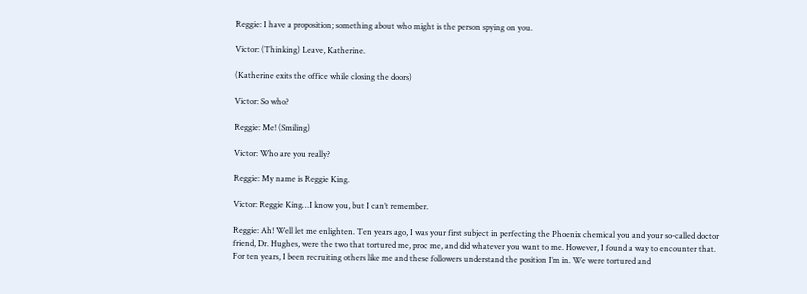Reggie: I have a proposition; something about who might is the person spying on you.

Victor: (Thinking) Leave, Katherine.

(Katherine exits the office while closing the doors)

Victor: So who?

Reggie: Me! (Smiling)

Victor: Who are you really?

Reggie: My name is Reggie King.

Victor: Reggie King…I know you, but I can’t remember.

Reggie: Ah! Well let me enlighten. Ten years ago, I was your first subject in perfecting the Phoenix chemical you and your so-called doctor friend, Dr. Hughes, were the two that tortured me, proc me, and did whatever you want to me. However, I found a way to encounter that. For ten years, I been recruiting others like me and these followers understand the position I’m in. We were tortured and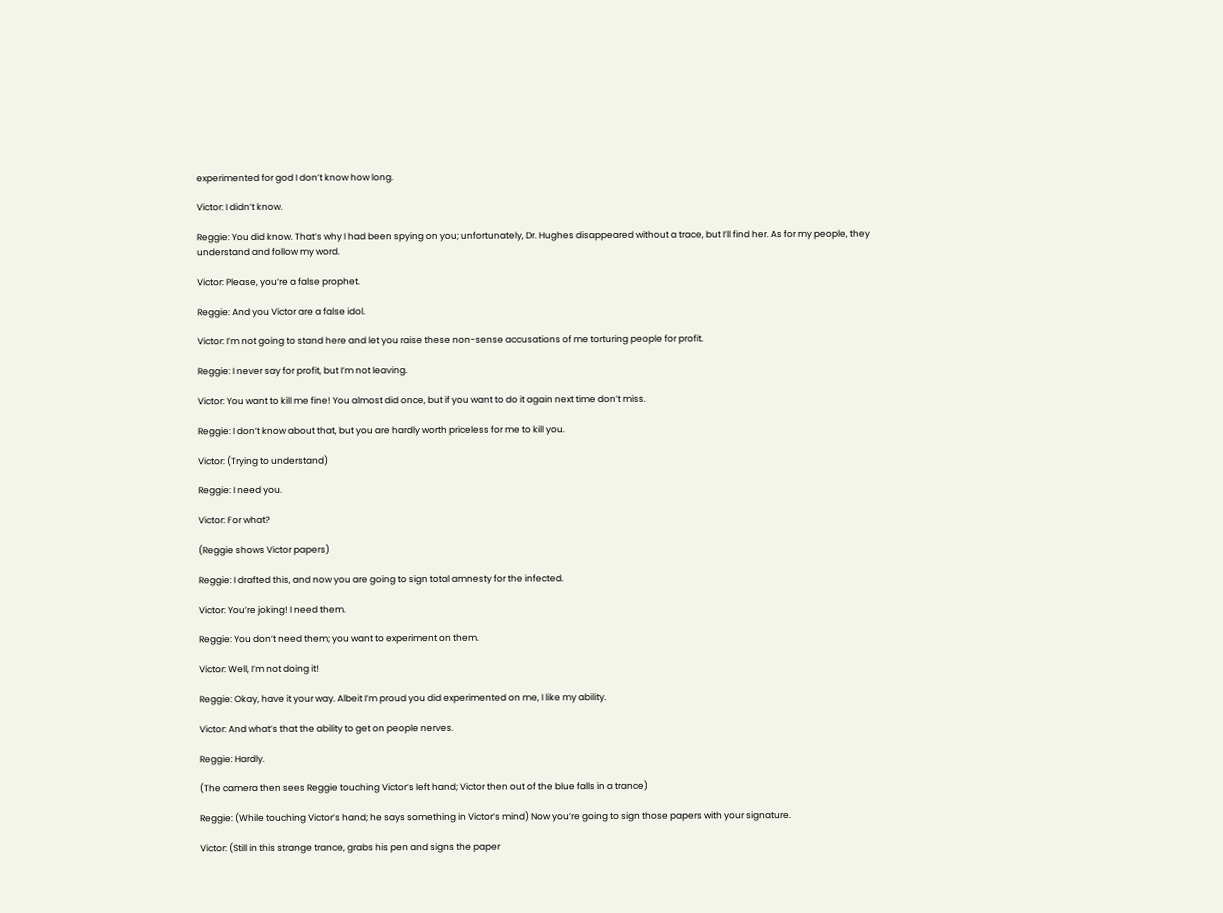experimented for god I don’t know how long.

Victor: I didn’t know.

Reggie: You did know. That’s why I had been spying on you; unfortunately, Dr. Hughes disappeared without a trace, but I’ll find her. As for my people, they understand and follow my word.

Victor: Please, you’re a false prophet.

Reggie: And you Victor are a false idol.

Victor: I’m not going to stand here and let you raise these non-sense accusations of me torturing people for profit.

Reggie: I never say for profit, but I’m not leaving.

Victor: You want to kill me fine! You almost did once, but if you want to do it again next time don’t miss.

Reggie: I don’t know about that, but you are hardly worth priceless for me to kill you.

Victor: (Trying to understand)

Reggie: I need you.

Victor: For what?

(Reggie shows Victor papers)

Reggie: I drafted this, and now you are going to sign total amnesty for the infected.

Victor: You’re joking! I need them.

Reggie: You don’t need them; you want to experiment on them.

Victor: Well, I’m not doing it!

Reggie: Okay, have it your way. Albeit I’m proud you did experimented on me, I like my ability.

Victor: And what’s that the ability to get on people nerves.

Reggie: Hardly.

(The camera then sees Reggie touching Victor’s left hand; Victor then out of the blue falls in a trance)

Reggie: (While touching Victor’s hand; he says something in Victor’s mind) Now you’re going to sign those papers with your signature.

Victor: (Still in this strange trance, grabs his pen and signs the paper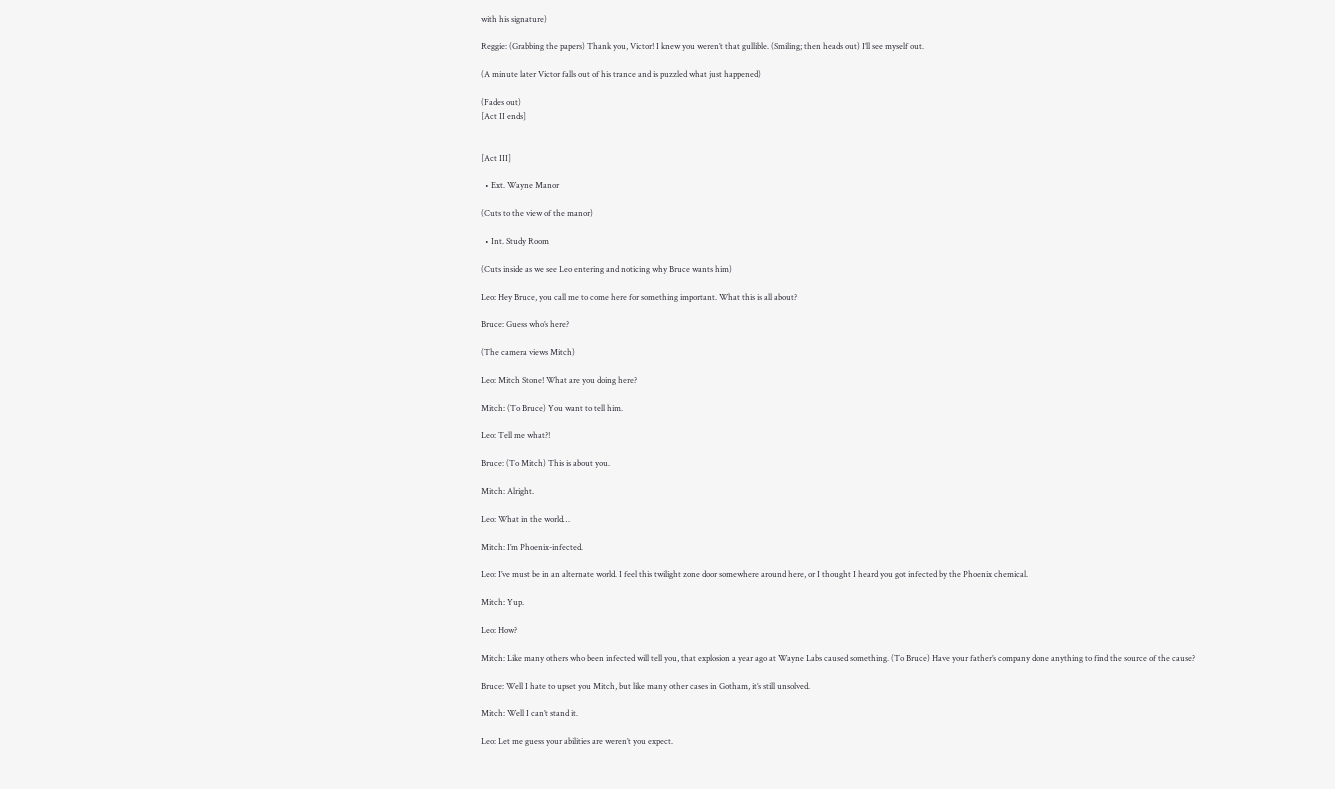with his signature)

Reggie: (Grabbing the papers) Thank you, Victor! I knew you weren’t that gullible. (Smiling; then heads out) I’ll see myself out.

(A minute later Victor falls out of his trance and is puzzled what just happened)

(Fades out)
[Act II ends]


[Act III]

  • Ext. Wayne Manor

(Cuts to the view of the manor)

  • Int. Study Room

(Cuts inside as we see Leo entering and noticing why Bruce wants him)

Leo: Hey Bruce, you call me to come here for something important. What this is all about?

Bruce: Guess who’s here?

(The camera views Mitch)

Leo: Mitch Stone! What are you doing here?

Mitch: (To Bruce) You want to tell him.

Leo: Tell me what?!

Bruce: (To Mitch) This is about you.

Mitch: Alright.

Leo: What in the world…

Mitch: I’m Phoenix-infected.

Leo: I’ve must be in an alternate world. I feel this twilight zone door somewhere around here, or I thought I heard you got infected by the Phoenix chemical.

Mitch: Yup.

Leo: How?

Mitch: Like many others who been infected will tell you, that explosion a year ago at Wayne Labs caused something. (To Bruce) Have your father’s company done anything to find the source of the cause?

Bruce: Well I hate to upset you Mitch, but like many other cases in Gotham, it’s still unsolved.

Mitch: Well I can’t stand it.

Leo: Let me guess your abilities are weren’t you expect.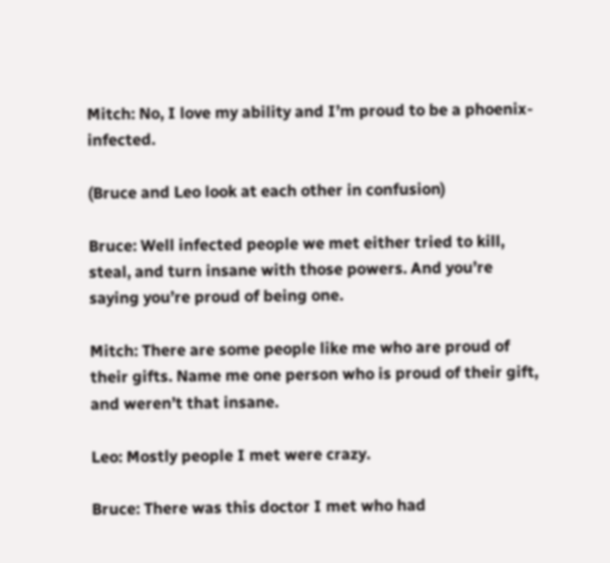Mitch: No, I love my ability and I’m proud to be a phoenix-infected.

(Bruce and Leo look at each other in confusion)

Bruce: Well infected people we met either tried to kill, steal, and turn insane with those powers. And you’re saying you’re proud of being one.

Mitch: There are some people like me who are proud of their gifts. Name me one person who is proud of their gift, and weren’t that insane.

Leo: Mostly people I met were crazy.

Bruce: There was this doctor I met who had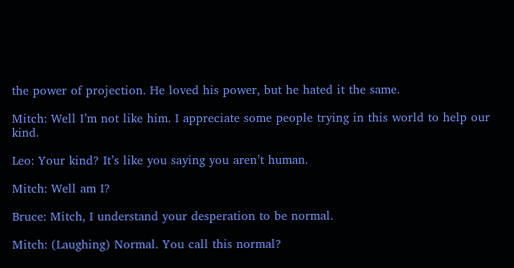the power of projection. He loved his power, but he hated it the same.

Mitch: Well I’m not like him. I appreciate some people trying in this world to help our kind.

Leo: Your kind? It’s like you saying you aren’t human.

Mitch: Well am I?

Bruce: Mitch, I understand your desperation to be normal.

Mitch: (Laughing) Normal. You call this normal?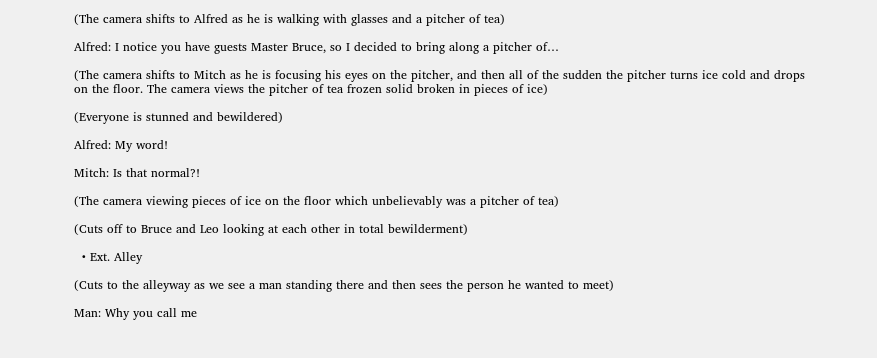(The camera shifts to Alfred as he is walking with glasses and a pitcher of tea)

Alfred: I notice you have guests Master Bruce, so I decided to bring along a pitcher of…

(The camera shifts to Mitch as he is focusing his eyes on the pitcher, and then all of the sudden the pitcher turns ice cold and drops on the floor. The camera views the pitcher of tea frozen solid broken in pieces of ice)

(Everyone is stunned and bewildered)

Alfred: My word!

Mitch: Is that normal?!

(The camera viewing pieces of ice on the floor which unbelievably was a pitcher of tea)

(Cuts off to Bruce and Leo looking at each other in total bewilderment)

  • Ext. Alley

(Cuts to the alleyway as we see a man standing there and then sees the person he wanted to meet)

Man: Why you call me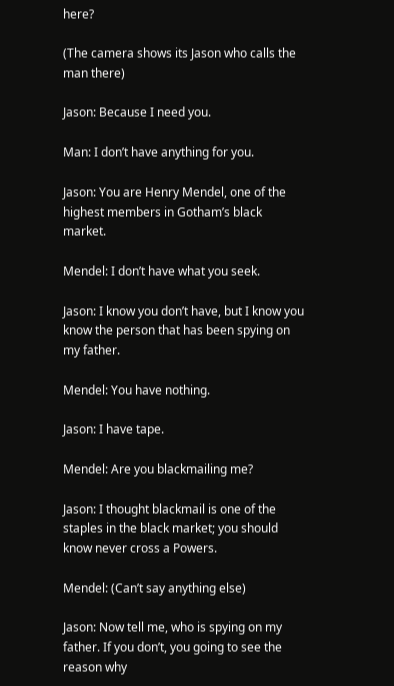here?

(The camera shows its Jason who calls the man there)

Jason: Because I need you.

Man: I don’t have anything for you.

Jason: You are Henry Mendel, one of the highest members in Gotham’s black market.

Mendel: I don’t have what you seek.

Jason: I know you don’t have, but I know you know the person that has been spying on my father.

Mendel: You have nothing.

Jason: I have tape.

Mendel: Are you blackmailing me?

Jason: I thought blackmail is one of the staples in the black market; you should know never cross a Powers.

Mendel: (Can’t say anything else)

Jason: Now tell me, who is spying on my father. If you don’t, you going to see the reason why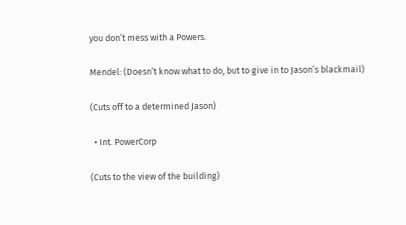you don’t mess with a Powers.

Mendel: (Doesn’t know what to do, but to give in to Jason’s blackmail)

(Cuts off to a determined Jason)

  • Int. PowerCorp

(Cuts to the view of the building)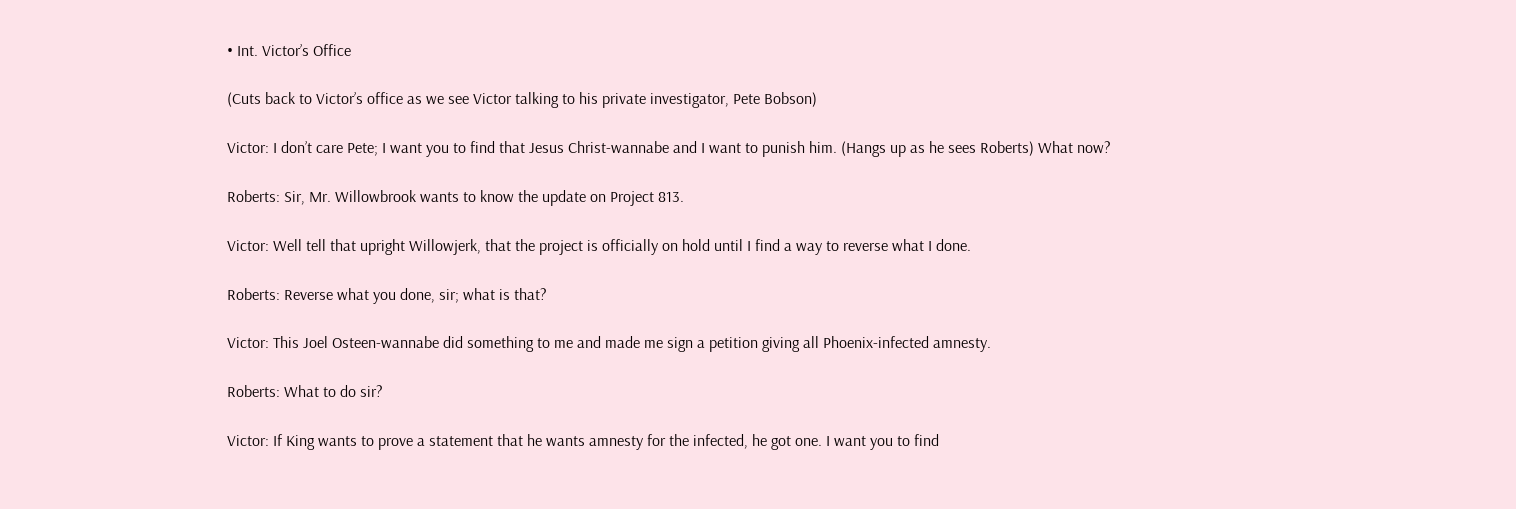• Int. Victor’s Office

(Cuts back to Victor’s office as we see Victor talking to his private investigator, Pete Bobson)

Victor: I don’t care Pete; I want you to find that Jesus Christ-wannabe and I want to punish him. (Hangs up as he sees Roberts) What now?

Roberts: Sir, Mr. Willowbrook wants to know the update on Project 813.

Victor: Well tell that upright Willowjerk, that the project is officially on hold until I find a way to reverse what I done.

Roberts: Reverse what you done, sir; what is that?

Victor: This Joel Osteen-wannabe did something to me and made me sign a petition giving all Phoenix-infected amnesty.

Roberts: What to do sir?

Victor: If King wants to prove a statement that he wants amnesty for the infected, he got one. I want you to find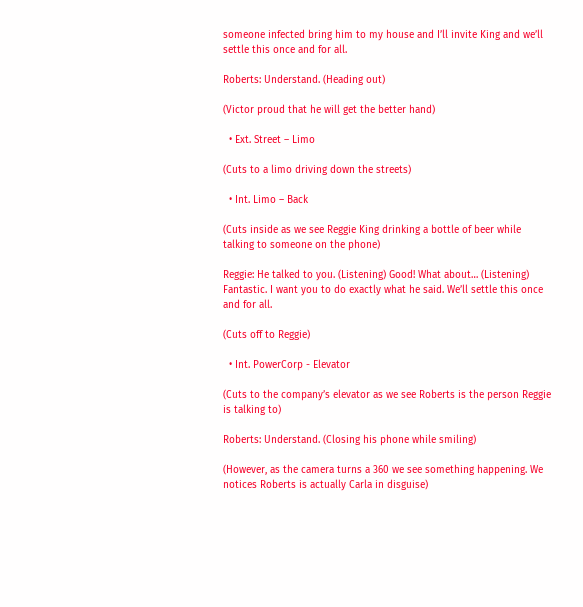someone infected bring him to my house and I’ll invite King and we’ll settle this once and for all.

Roberts: Understand. (Heading out)

(Victor proud that he will get the better hand)

  • Ext. Street – Limo

(Cuts to a limo driving down the streets)

  • Int. Limo – Back

(Cuts inside as we see Reggie King drinking a bottle of beer while talking to someone on the phone)

Reggie: He talked to you. (Listening) Good! What about… (Listening) Fantastic. I want you to do exactly what he said. We’ll settle this once and for all.

(Cuts off to Reggie)

  • Int. PowerCorp - Elevator

(Cuts to the company’s elevator as we see Roberts is the person Reggie is talking to)

Roberts: Understand. (Closing his phone while smiling)

(However, as the camera turns a 360 we see something happening. We notices Roberts is actually Carla in disguise)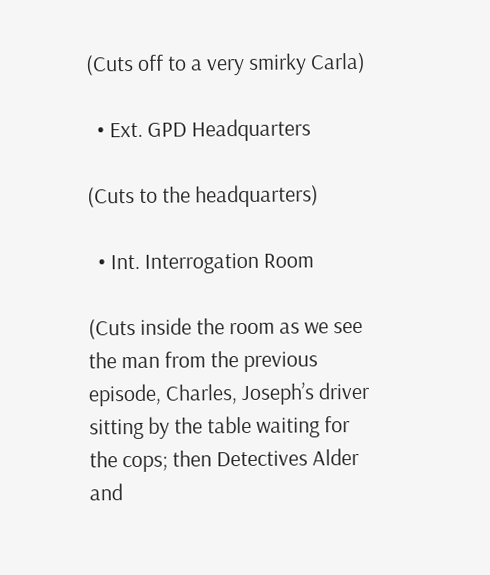(Cuts off to a very smirky Carla)

  • Ext. GPD Headquarters

(Cuts to the headquarters)

  • Int. Interrogation Room

(Cuts inside the room as we see the man from the previous episode, Charles, Joseph’s driver sitting by the table waiting for the cops; then Detectives Alder and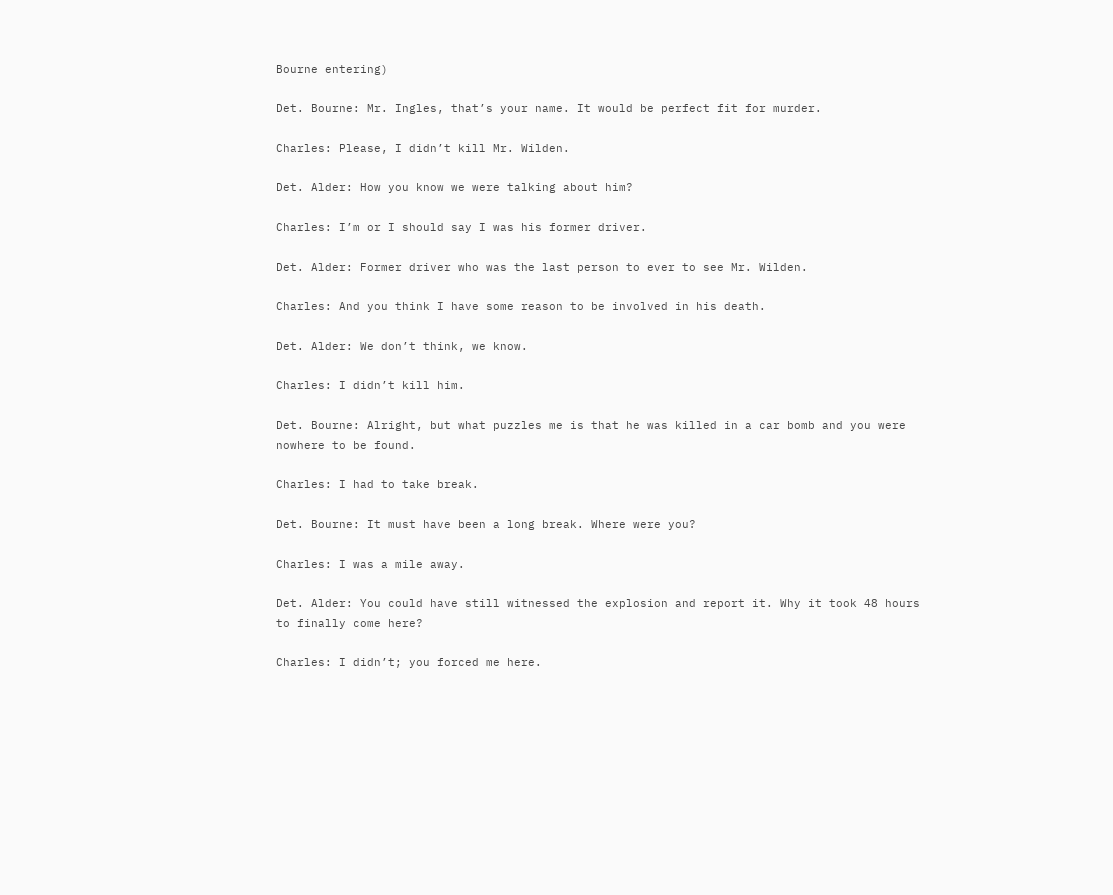Bourne entering)

Det. Bourne: Mr. Ingles, that’s your name. It would be perfect fit for murder.

Charles: Please, I didn’t kill Mr. Wilden.

Det. Alder: How you know we were talking about him?

Charles: I’m or I should say I was his former driver.

Det. Alder: Former driver who was the last person to ever to see Mr. Wilden.

Charles: And you think I have some reason to be involved in his death.

Det. Alder: We don’t think, we know.

Charles: I didn’t kill him.

Det. Bourne: Alright, but what puzzles me is that he was killed in a car bomb and you were nowhere to be found.

Charles: I had to take break.

Det. Bourne: It must have been a long break. Where were you?

Charles: I was a mile away.

Det. Alder: You could have still witnessed the explosion and report it. Why it took 48 hours to finally come here?

Charles: I didn’t; you forced me here.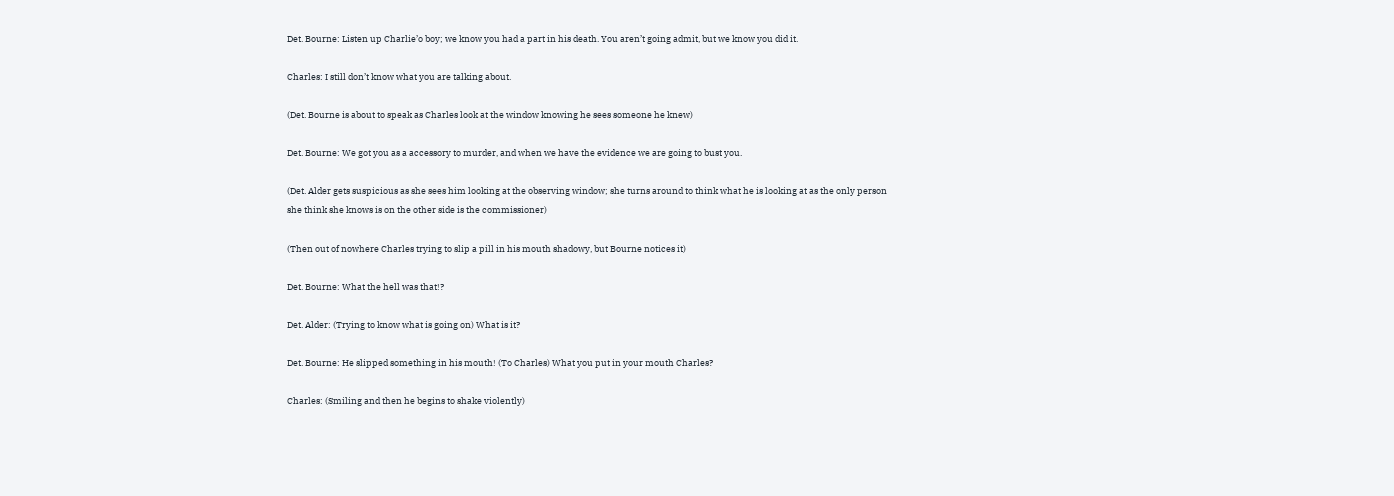Det. Bourne: Listen up Charlie’o boy; we know you had a part in his death. You aren’t going admit, but we know you did it.

Charles: I still don’t know what you are talking about.

(Det. Bourne is about to speak as Charles look at the window knowing he sees someone he knew)

Det. Bourne: We got you as a accessory to murder, and when we have the evidence we are going to bust you.

(Det. Alder gets suspicious as she sees him looking at the observing window; she turns around to think what he is looking at as the only person she think she knows is on the other side is the commissioner)

(Then out of nowhere Charles trying to slip a pill in his mouth shadowy, but Bourne notices it)

Det. Bourne: What the hell was that!?

Det. Alder: (Trying to know what is going on) What is it?

Det. Bourne: He slipped something in his mouth! (To Charles) What you put in your mouth Charles?

Charles: (Smiling and then he begins to shake violently)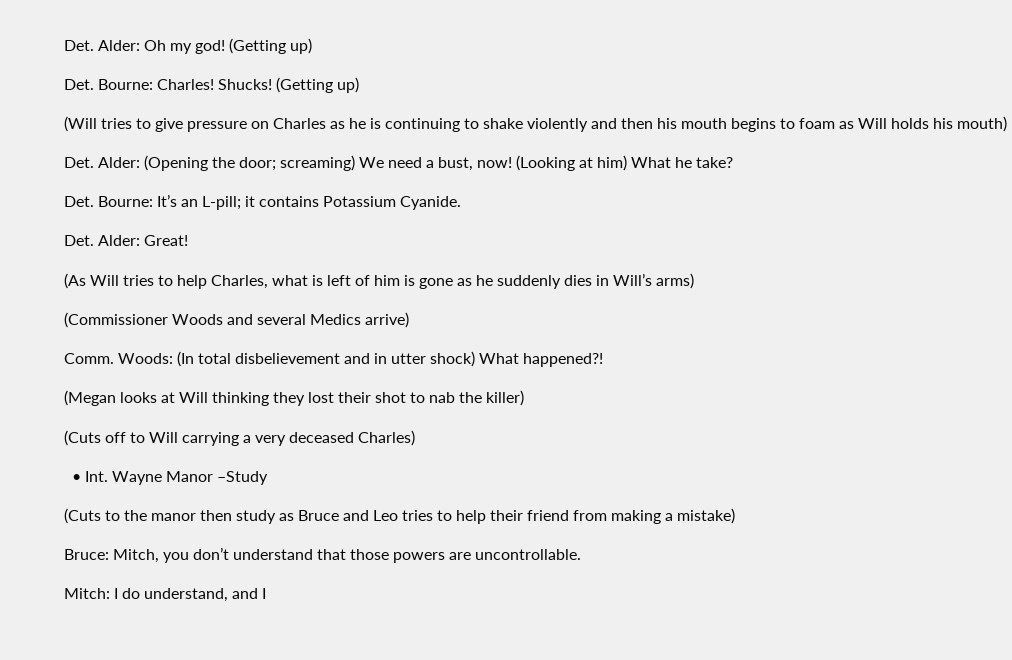Det. Alder: Oh my god! (Getting up)

Det. Bourne: Charles! Shucks! (Getting up)

(Will tries to give pressure on Charles as he is continuing to shake violently and then his mouth begins to foam as Will holds his mouth)

Det. Alder: (Opening the door; screaming) We need a bust, now! (Looking at him) What he take?

Det. Bourne: It’s an L-pill; it contains Potassium Cyanide.

Det. Alder: Great!

(As Will tries to help Charles, what is left of him is gone as he suddenly dies in Will’s arms)

(Commissioner Woods and several Medics arrive)

Comm. Woods: (In total disbelievement and in utter shock) What happened?!

(Megan looks at Will thinking they lost their shot to nab the killer)

(Cuts off to Will carrying a very deceased Charles)

  • Int. Wayne Manor –Study

(Cuts to the manor then study as Bruce and Leo tries to help their friend from making a mistake)

Bruce: Mitch, you don’t understand that those powers are uncontrollable.

Mitch: I do understand, and I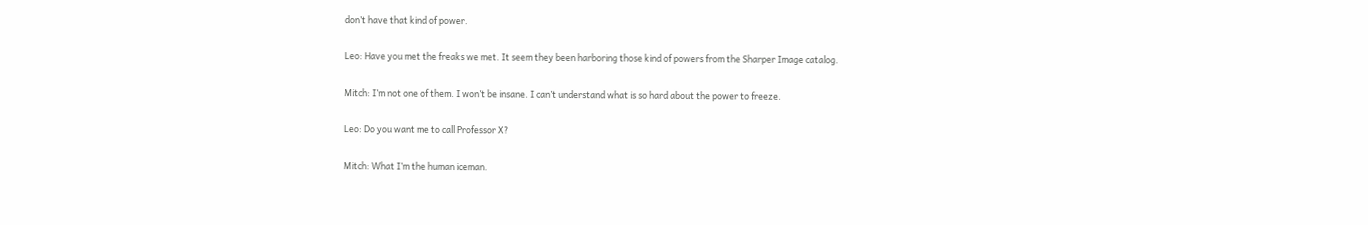don’t have that kind of power.

Leo: Have you met the freaks we met. It seem they been harboring those kind of powers from the Sharper Image catalog.

Mitch: I’m not one of them. I won’t be insane. I can’t understand what is so hard about the power to freeze.

Leo: Do you want me to call Professor X?

Mitch: What I’m the human iceman.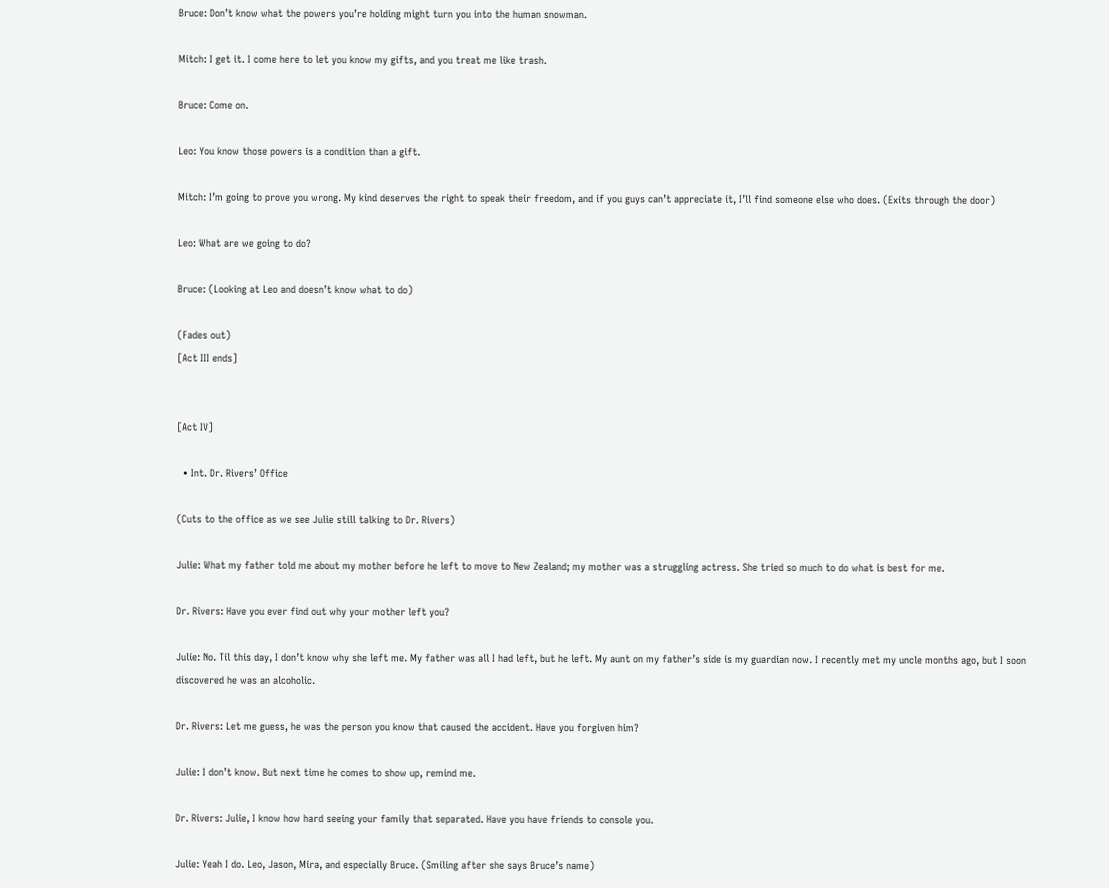Bruce: Don’t know what the powers you’re holding might turn you into the human snowman.

Mitch: I get it. I come here to let you know my gifts, and you treat me like trash.

Bruce: Come on.

Leo: You know those powers is a condition than a gift.

Mitch: I’m going to prove you wrong. My kind deserves the right to speak their freedom, and if you guys can’t appreciate it, I’ll find someone else who does. (Exits through the door)

Leo: What are we going to do?

Bruce: (Looking at Leo and doesn’t know what to do)

(Fades out)
[Act III ends]


[Act IV]

  • Int. Dr. Rivers’ Office

(Cuts to the office as we see Julie still talking to Dr. Rivers)

Julie: What my father told me about my mother before he left to move to New Zealand; my mother was a struggling actress. She tried so much to do what is best for me.

Dr. Rivers: Have you ever find out why your mother left you?

Julie: No. Til this day, I don’t know why she left me. My father was all I had left, but he left. My aunt on my father’s side is my guardian now. I recently met my uncle months ago, but I soon discovered he was an alcoholic.

Dr. Rivers: Let me guess, he was the person you know that caused the accident. Have you forgiven him?

Julie: I don’t know. But next time he comes to show up, remind me.

Dr. Rivers: Julie, I know how hard seeing your family that separated. Have you have friends to console you.

Julie: Yeah I do. Leo, Jason, Mira, and especially Bruce. (Smiling after she says Bruce’s name)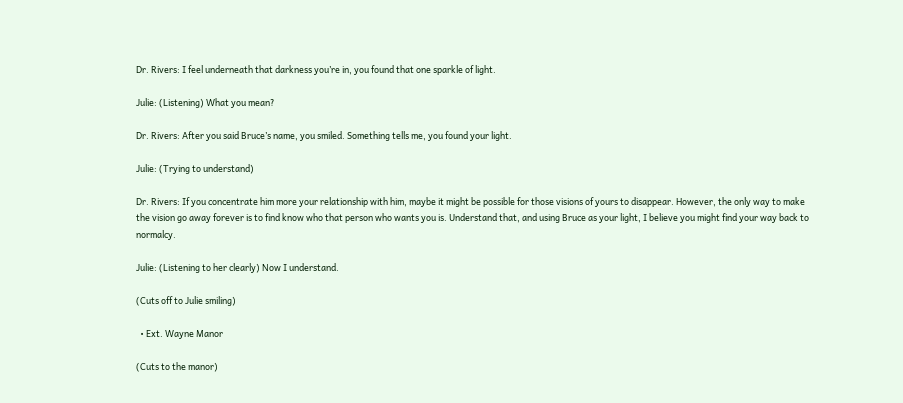Dr. Rivers: I feel underneath that darkness you’re in, you found that one sparkle of light.

Julie: (Listening) What you mean?

Dr. Rivers: After you said Bruce’s name, you smiled. Something tells me, you found your light.

Julie: (Trying to understand)

Dr. Rivers: If you concentrate him more your relationship with him, maybe it might be possible for those visions of yours to disappear. However, the only way to make the vision go away forever is to find know who that person who wants you is. Understand that, and using Bruce as your light, I believe you might find your way back to normalcy.

Julie: (Listening to her clearly) Now I understand.

(Cuts off to Julie smiling)

  • Ext. Wayne Manor

(Cuts to the manor)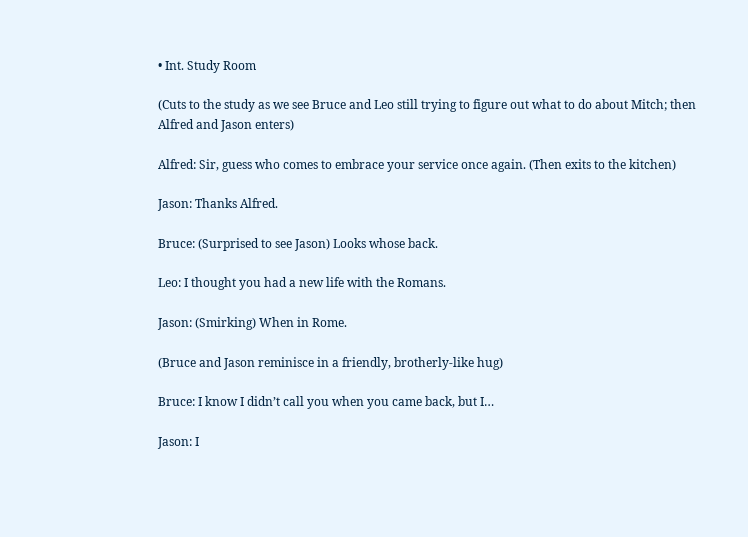• Int. Study Room

(Cuts to the study as we see Bruce and Leo still trying to figure out what to do about Mitch; then Alfred and Jason enters)

Alfred: Sir, guess who comes to embrace your service once again. (Then exits to the kitchen)

Jason: Thanks Alfred.

Bruce: (Surprised to see Jason) Looks whose back.

Leo: I thought you had a new life with the Romans.

Jason: (Smirking) When in Rome.

(Bruce and Jason reminisce in a friendly, brotherly-like hug)

Bruce: I know I didn’t call you when you came back, but I…

Jason: I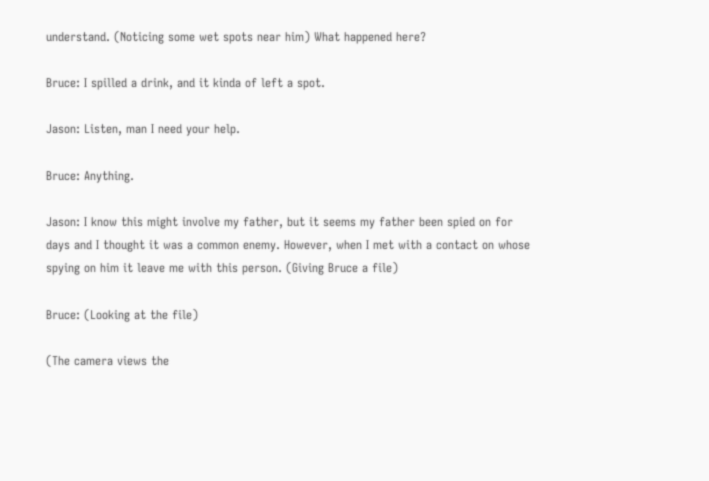understand. (Noticing some wet spots near him) What happened here?

Bruce: I spilled a drink, and it kinda of left a spot.

Jason: Listen, man I need your help.

Bruce: Anything.

Jason: I know this might involve my father, but it seems my father been spied on for days and I thought it was a common enemy. However, when I met with a contact on whose spying on him it leave me with this person. (Giving Bruce a file)

Bruce: (Looking at the file)

(The camera views the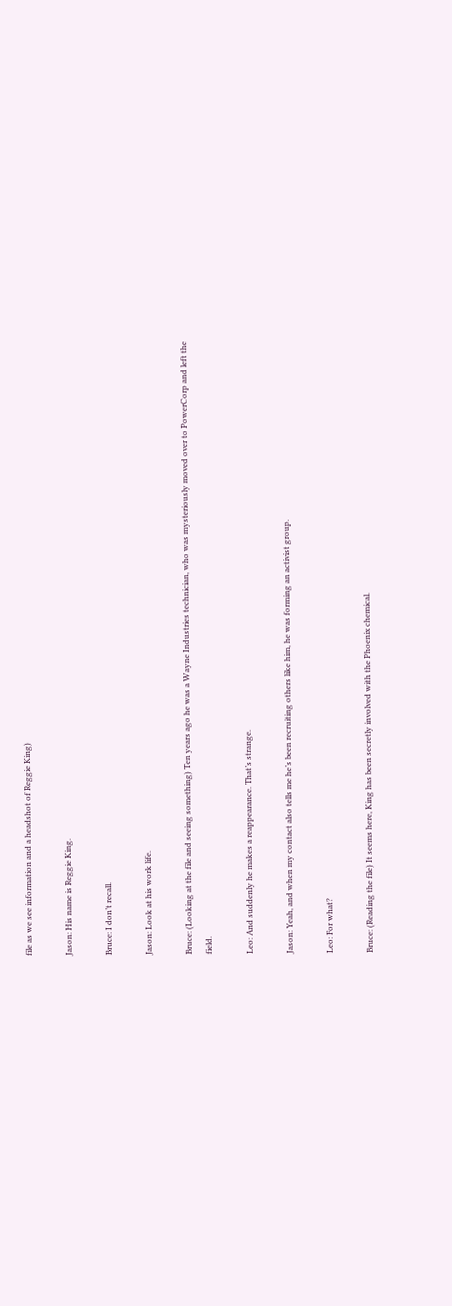file as we see information and a headshot of Reggie King)

Jason: His name is Reggie King.

Bruce: I don’t recall.

Jason: Look at his work life.

Bruce: (Looking at the file and seeing something) Ten years ago he was a Wayne Industries technician, who was mysteriously moved over to PowerCorp and left the field.

Leo: And suddenly he makes a reappearance. That’s strange.

Jason: Yeah, and when my contact also tells me he’s been recruiting others like him, he was forming an activist group.

Leo: For what?

Bruce: (Reading the file) It seems here, King has been secretly involved with the Phoenix chemical.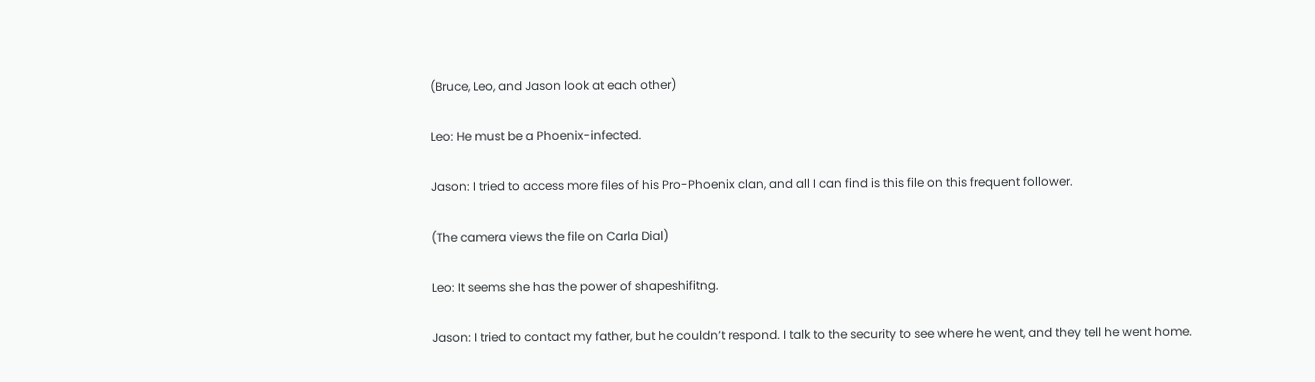(Bruce, Leo, and Jason look at each other)

Leo: He must be a Phoenix-infected.

Jason: I tried to access more files of his Pro-Phoenix clan, and all I can find is this file on this frequent follower.

(The camera views the file on Carla Dial)

Leo: It seems she has the power of shapeshifitng.

Jason: I tried to contact my father, but he couldn’t respond. I talk to the security to see where he went, and they tell he went home.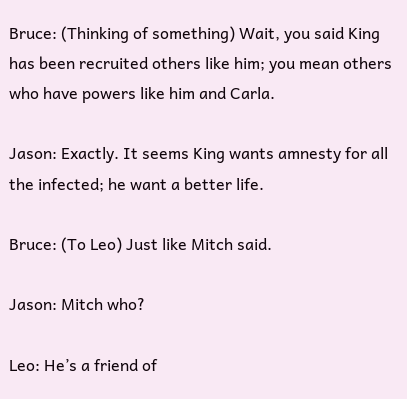Bruce: (Thinking of something) Wait, you said King has been recruited others like him; you mean others who have powers like him and Carla.

Jason: Exactly. It seems King wants amnesty for all the infected; he want a better life.

Bruce: (To Leo) Just like Mitch said.

Jason: Mitch who?

Leo: He’s a friend of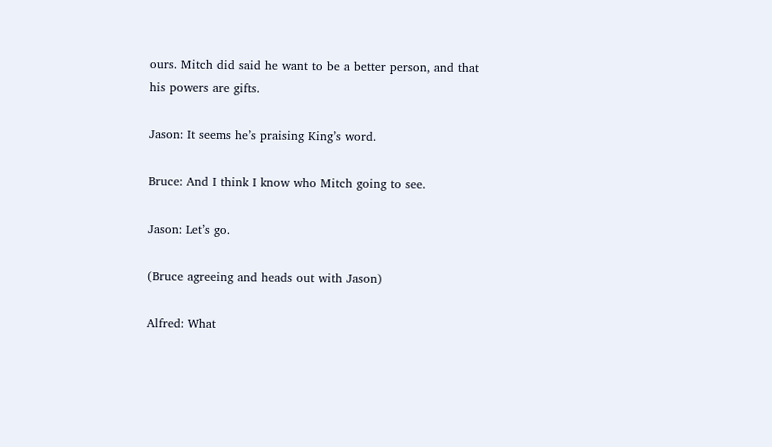ours. Mitch did said he want to be a better person, and that his powers are gifts.

Jason: It seems he’s praising King’s word.

Bruce: And I think I know who Mitch going to see.

Jason: Let’s go.

(Bruce agreeing and heads out with Jason)

Alfred: What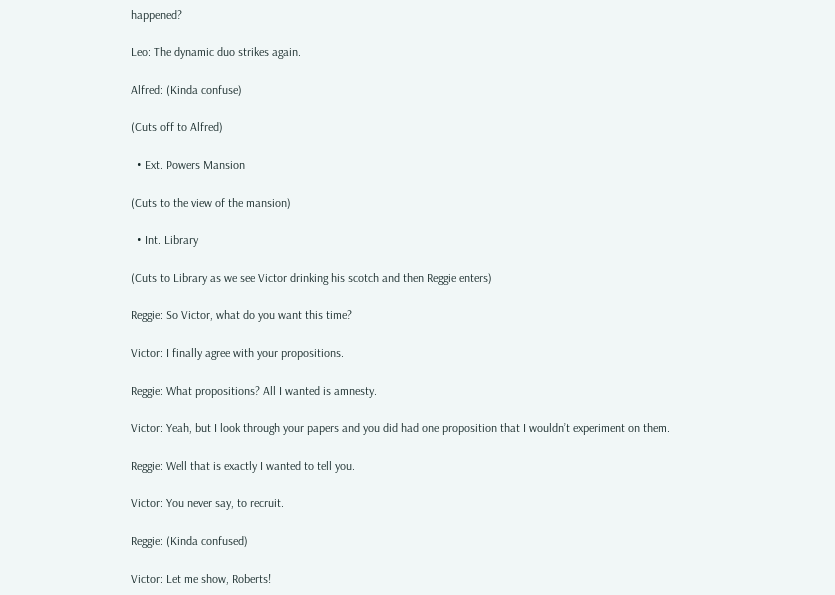happened?

Leo: The dynamic duo strikes again.

Alfred: (Kinda confuse)

(Cuts off to Alfred)

  • Ext. Powers Mansion

(Cuts to the view of the mansion)

  • Int. Library

(Cuts to Library as we see Victor drinking his scotch and then Reggie enters)

Reggie: So Victor, what do you want this time?

Victor: I finally agree with your propositions.

Reggie: What propositions? All I wanted is amnesty.

Victor: Yeah, but I look through your papers and you did had one proposition that I wouldn’t experiment on them.

Reggie: Well that is exactly I wanted to tell you.

Victor: You never say, to recruit.

Reggie: (Kinda confused)

Victor: Let me show, Roberts!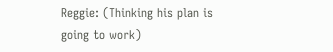Reggie: (Thinking his plan is going to work)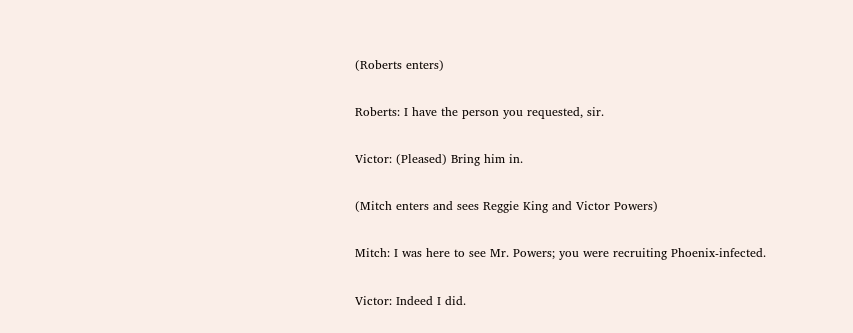(Roberts enters)

Roberts: I have the person you requested, sir.

Victor: (Pleased) Bring him in.

(Mitch enters and sees Reggie King and Victor Powers)

Mitch: I was here to see Mr. Powers; you were recruiting Phoenix-infected.

Victor: Indeed I did.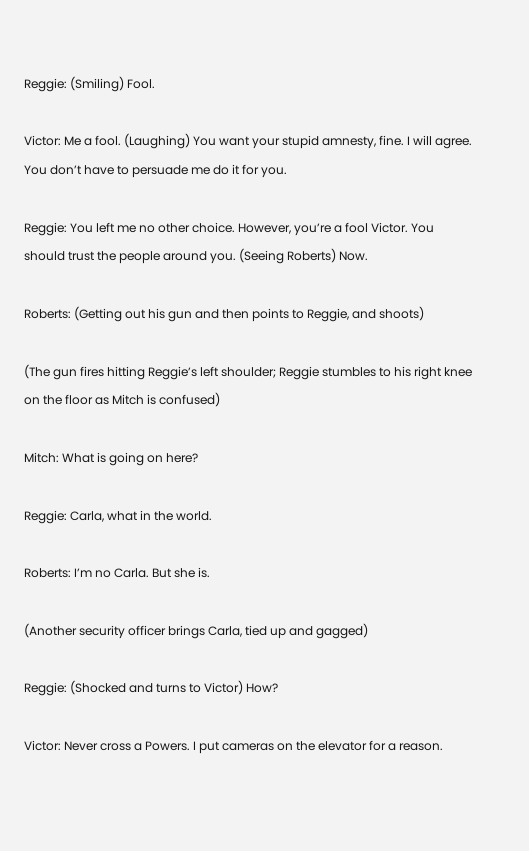Reggie: (Smiling) Fool.

Victor: Me a fool. (Laughing) You want your stupid amnesty, fine. I will agree. You don’t have to persuade me do it for you.

Reggie: You left me no other choice. However, you’re a fool Victor. You should trust the people around you. (Seeing Roberts) Now.

Roberts: (Getting out his gun and then points to Reggie, and shoots)

(The gun fires hitting Reggie’s left shoulder; Reggie stumbles to his right knee on the floor as Mitch is confused)

Mitch: What is going on here?

Reggie: Carla, what in the world.

Roberts: I’m no Carla. But she is.

(Another security officer brings Carla, tied up and gagged)

Reggie: (Shocked and turns to Victor) How?

Victor: Never cross a Powers. I put cameras on the elevator for a reason.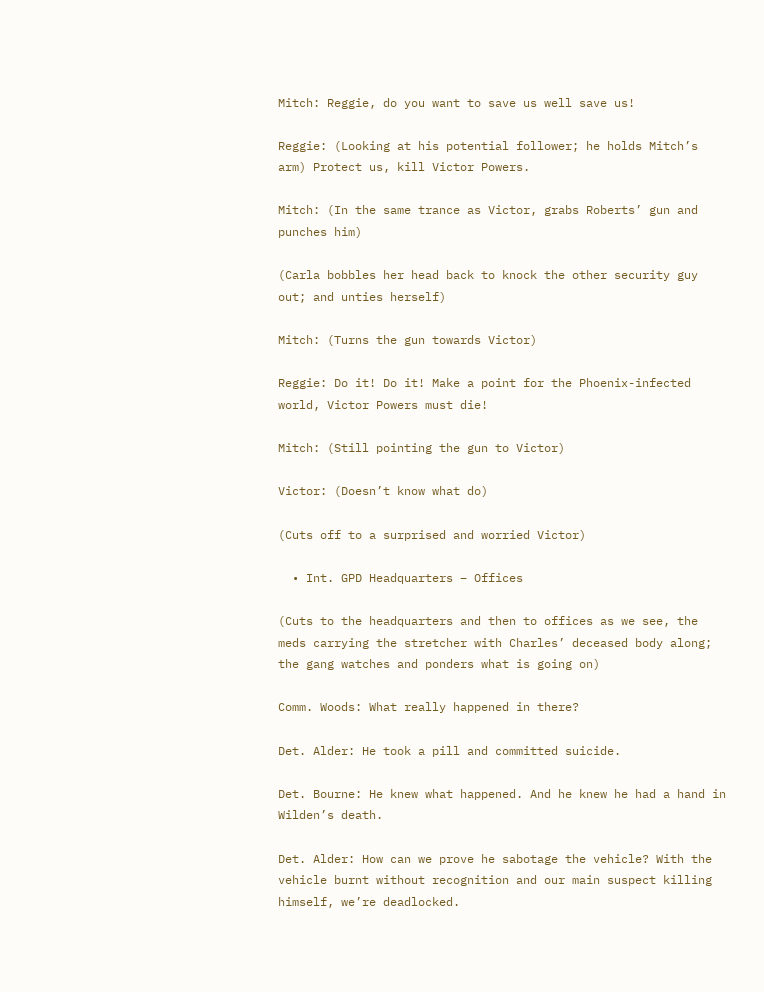Mitch: Reggie, do you want to save us well save us!

Reggie: (Looking at his potential follower; he holds Mitch’s arm) Protect us, kill Victor Powers.

Mitch: (In the same trance as Victor, grabs Roberts’ gun and punches him)

(Carla bobbles her head back to knock the other security guy out; and unties herself)

Mitch: (Turns the gun towards Victor)

Reggie: Do it! Do it! Make a point for the Phoenix-infected world, Victor Powers must die!

Mitch: (Still pointing the gun to Victor)

Victor: (Doesn’t know what do)

(Cuts off to a surprised and worried Victor)

  • Int. GPD Headquarters – Offices

(Cuts to the headquarters and then to offices as we see, the meds carrying the stretcher with Charles’ deceased body along; the gang watches and ponders what is going on)

Comm. Woods: What really happened in there?

Det. Alder: He took a pill and committed suicide.

Det. Bourne: He knew what happened. And he knew he had a hand in Wilden’s death.

Det. Alder: How can we prove he sabotage the vehicle? With the vehicle burnt without recognition and our main suspect killing himself, we’re deadlocked.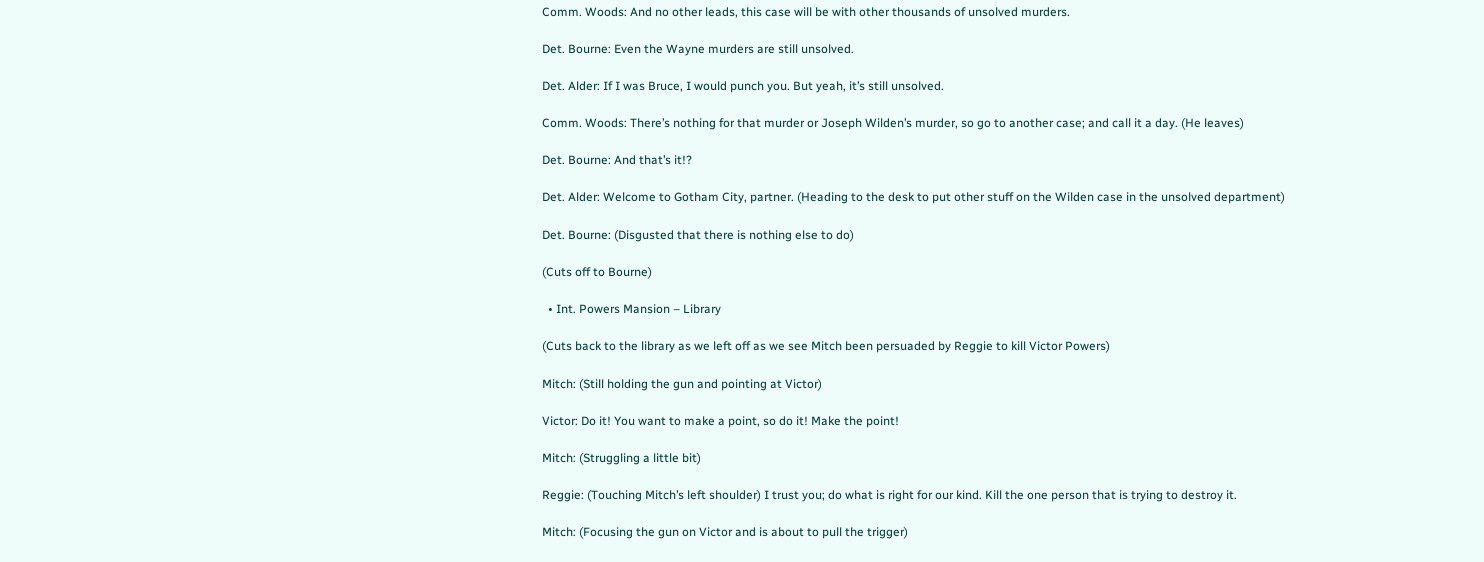Comm. Woods: And no other leads, this case will be with other thousands of unsolved murders.

Det. Bourne: Even the Wayne murders are still unsolved.

Det. Alder: If I was Bruce, I would punch you. But yeah, it’s still unsolved.

Comm. Woods: There’s nothing for that murder or Joseph Wilden’s murder, so go to another case; and call it a day. (He leaves)

Det. Bourne: And that’s it!?

Det. Alder: Welcome to Gotham City, partner. (Heading to the desk to put other stuff on the Wilden case in the unsolved department)

Det. Bourne: (Disgusted that there is nothing else to do)

(Cuts off to Bourne)

  • Int. Powers Mansion – Library

(Cuts back to the library as we left off as we see Mitch been persuaded by Reggie to kill Victor Powers)

Mitch: (Still holding the gun and pointing at Victor)

Victor: Do it! You want to make a point, so do it! Make the point!

Mitch: (Struggling a little bit)

Reggie: (Touching Mitch’s left shoulder) I trust you; do what is right for our kind. Kill the one person that is trying to destroy it.

Mitch: (Focusing the gun on Victor and is about to pull the trigger)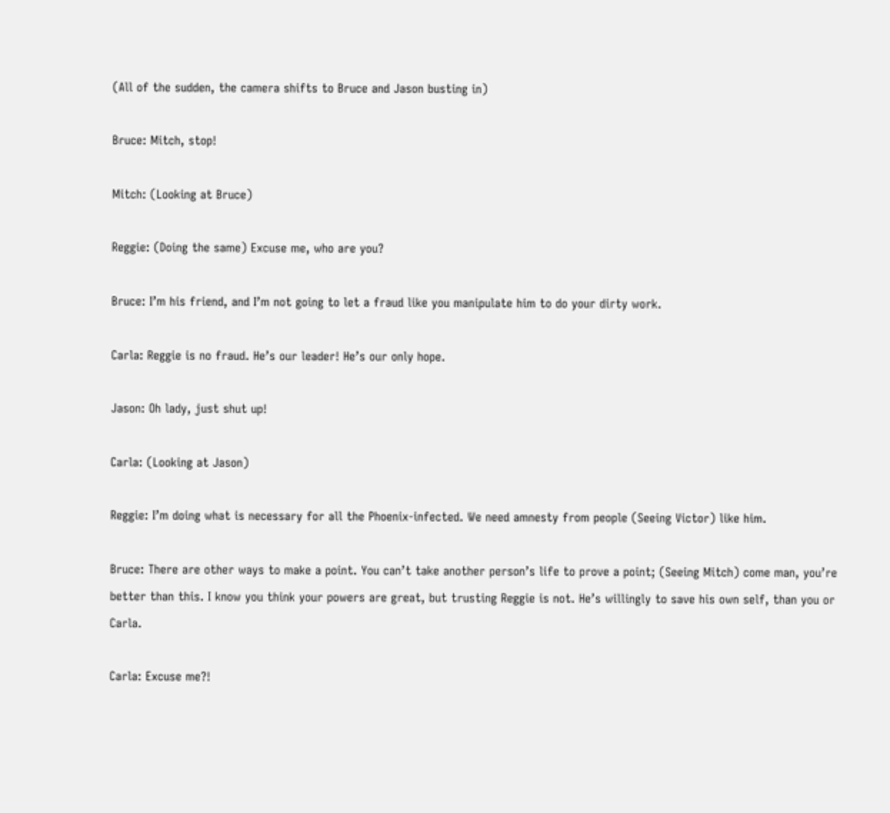(All of the sudden, the camera shifts to Bruce and Jason busting in)

Bruce: Mitch, stop!

Mitch: (Looking at Bruce)

Reggie: (Doing the same) Excuse me, who are you?

Bruce: I’m his friend, and I’m not going to let a fraud like you manipulate him to do your dirty work.

Carla: Reggie is no fraud. He’s our leader! He’s our only hope.

Jason: Oh lady, just shut up!

Carla: (Looking at Jason)

Reggie: I’m doing what is necessary for all the Phoenix-infected. We need amnesty from people (Seeing Victor) like him.

Bruce: There are other ways to make a point. You can’t take another person’s life to prove a point; (Seeing Mitch) come man, you’re better than this. I know you think your powers are great, but trusting Reggie is not. He’s willingly to save his own self, than you or Carla.

Carla: Excuse me?!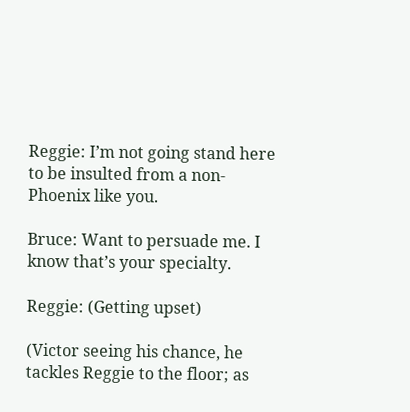Reggie: I’m not going stand here to be insulted from a non-Phoenix like you.

Bruce: Want to persuade me. I know that’s your specialty.

Reggie: (Getting upset)

(Victor seeing his chance, he tackles Reggie to the floor; as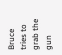Bruce tries to grab the gun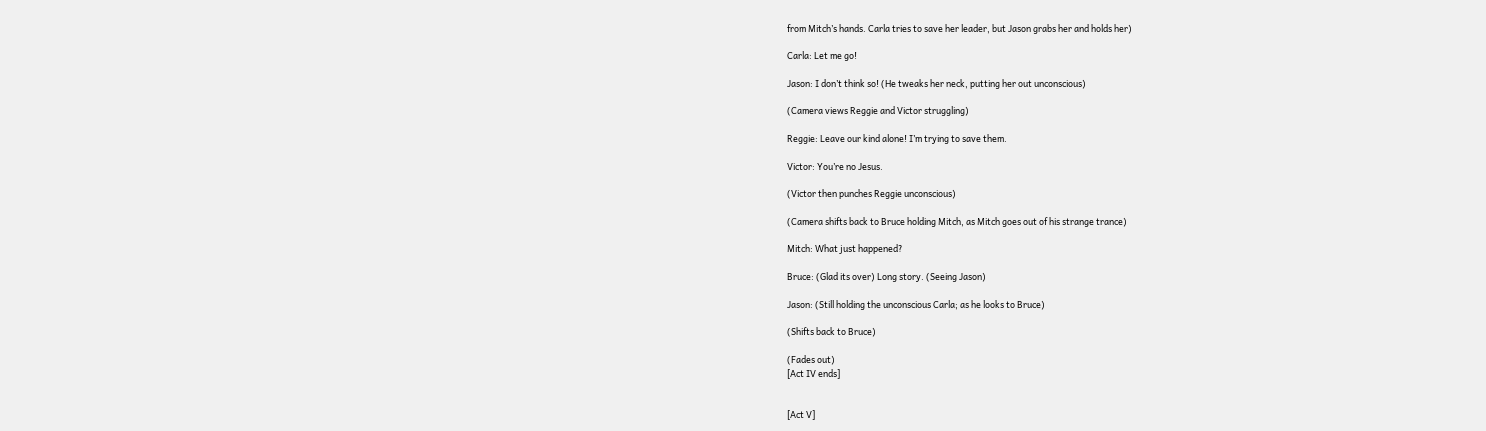from Mitch’s hands. Carla tries to save her leader, but Jason grabs her and holds her)

Carla: Let me go!

Jason: I don’t think so! (He tweaks her neck, putting her out unconscious)

(Camera views Reggie and Victor struggling)

Reggie: Leave our kind alone! I’m trying to save them.

Victor: You’re no Jesus.

(Victor then punches Reggie unconscious)

(Camera shifts back to Bruce holding Mitch, as Mitch goes out of his strange trance)

Mitch: What just happened?

Bruce: (Glad its over) Long story. (Seeing Jason)

Jason: (Still holding the unconscious Carla; as he looks to Bruce)

(Shifts back to Bruce)

(Fades out)
[Act IV ends]


[Act V]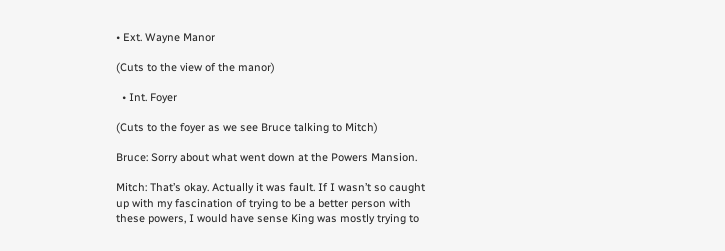• Ext. Wayne Manor

(Cuts to the view of the manor)

  • Int. Foyer

(Cuts to the foyer as we see Bruce talking to Mitch)

Bruce: Sorry about what went down at the Powers Mansion.

Mitch: That’s okay. Actually it was fault. If I wasn’t so caught up with my fascination of trying to be a better person with these powers, I would have sense King was mostly trying to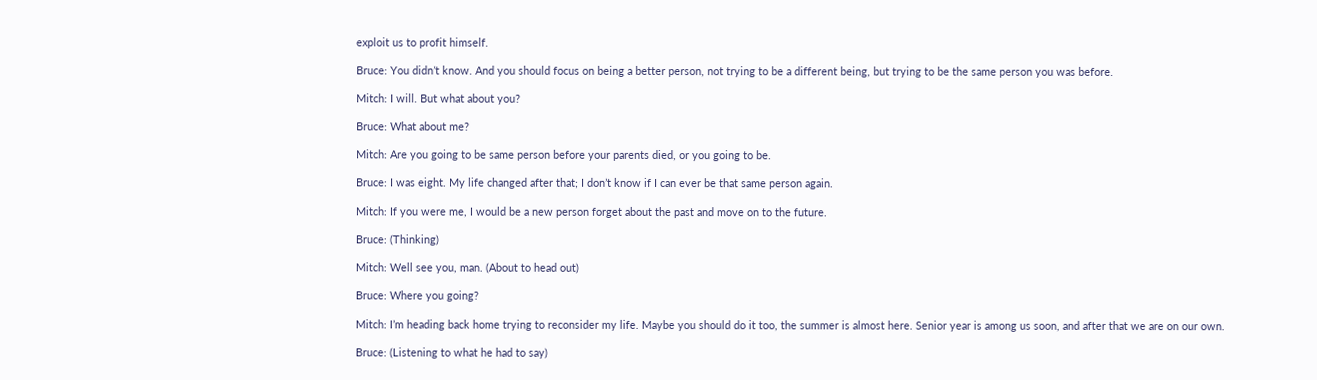exploit us to profit himself.

Bruce: You didn’t know. And you should focus on being a better person, not trying to be a different being, but trying to be the same person you was before.

Mitch: I will. But what about you?

Bruce: What about me?

Mitch: Are you going to be same person before your parents died, or you going to be.

Bruce: I was eight. My life changed after that; I don’t know if I can ever be that same person again.

Mitch: If you were me, I would be a new person forget about the past and move on to the future.

Bruce: (Thinking)

Mitch: Well see you, man. (About to head out)

Bruce: Where you going?

Mitch: I’m heading back home trying to reconsider my life. Maybe you should do it too, the summer is almost here. Senior year is among us soon, and after that we are on our own.

Bruce: (Listening to what he had to say)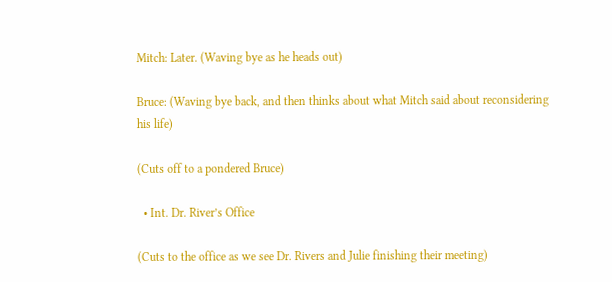Mitch: Later. (Waving bye as he heads out)

Bruce: (Waving bye back, and then thinks about what Mitch said about reconsidering his life)

(Cuts off to a pondered Bruce)

  • Int. Dr. River’s Office

(Cuts to the office as we see Dr. Rivers and Julie finishing their meeting)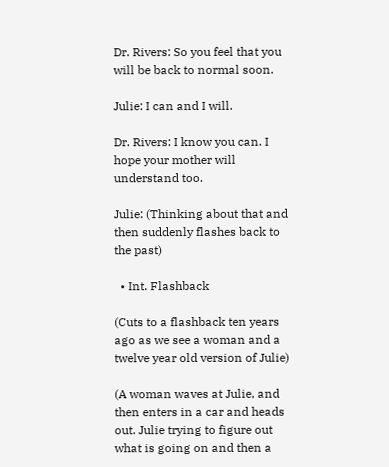Dr. Rivers: So you feel that you will be back to normal soon.

Julie: I can and I will.

Dr. Rivers: I know you can. I hope your mother will understand too.

Julie: (Thinking about that and then suddenly flashes back to the past)

  • Int. Flashback

(Cuts to a flashback ten years ago as we see a woman and a twelve year old version of Julie)

(A woman waves at Julie, and then enters in a car and heads out. Julie trying to figure out what is going on and then a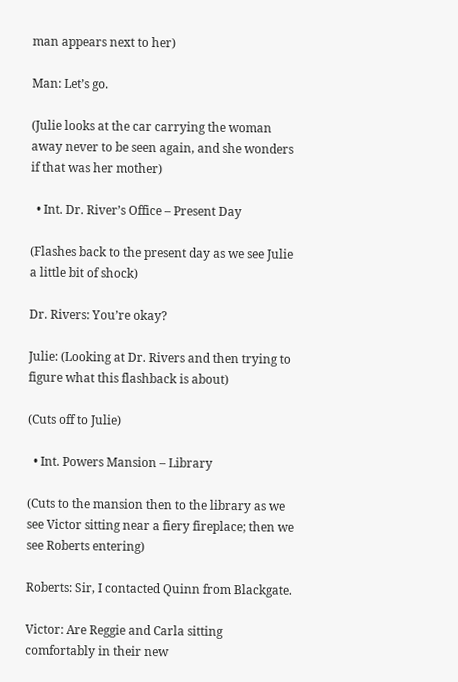man appears next to her)

Man: Let’s go.

(Julie looks at the car carrying the woman away never to be seen again, and she wonders if that was her mother)

  • Int. Dr. River’s Office – Present Day

(Flashes back to the present day as we see Julie a little bit of shock)

Dr. Rivers: You’re okay?

Julie: (Looking at Dr. Rivers and then trying to figure what this flashback is about)

(Cuts off to Julie)

  • Int. Powers Mansion – Library

(Cuts to the mansion then to the library as we see Victor sitting near a fiery fireplace; then we see Roberts entering)

Roberts: Sir, I contacted Quinn from Blackgate.

Victor: Are Reggie and Carla sitting comfortably in their new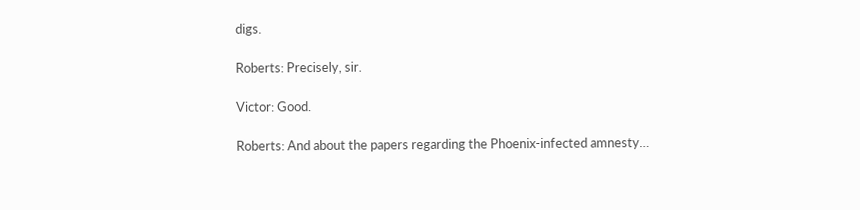digs.

Roberts: Precisely, sir.

Victor: Good.

Roberts: And about the papers regarding the Phoenix-infected amnesty…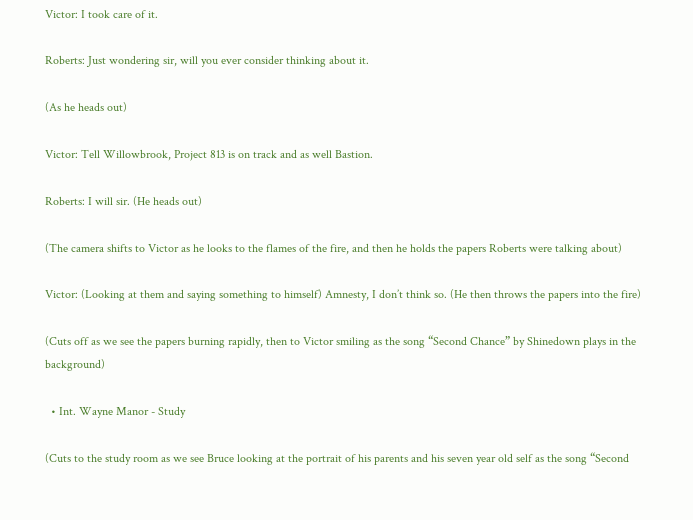Victor: I took care of it.

Roberts: Just wondering sir, will you ever consider thinking about it.

(As he heads out)

Victor: Tell Willowbrook, Project 813 is on track and as well Bastion.

Roberts: I will sir. (He heads out)

(The camera shifts to Victor as he looks to the flames of the fire, and then he holds the papers Roberts were talking about)

Victor: (Looking at them and saying something to himself) Amnesty, I don’t think so. (He then throws the papers into the fire)

(Cuts off as we see the papers burning rapidly, then to Victor smiling as the song “Second Chance” by Shinedown plays in the background)

  • Int. Wayne Manor - Study

(Cuts to the study room as we see Bruce looking at the portrait of his parents and his seven year old self as the song “Second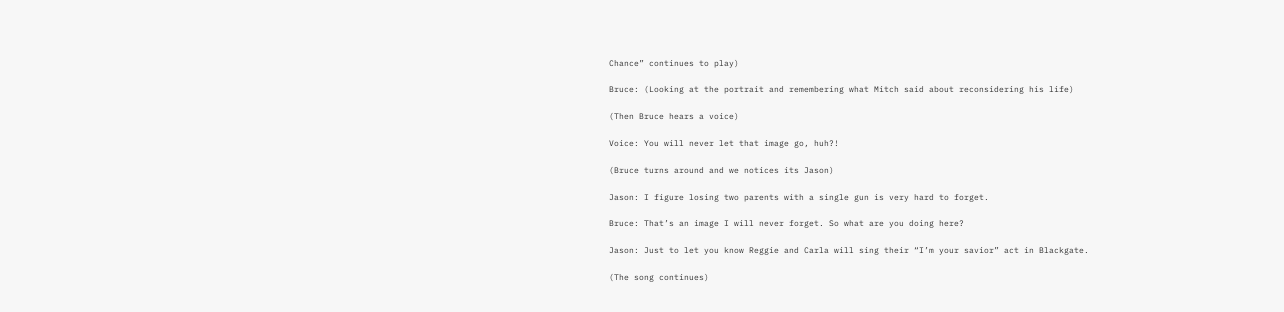Chance” continues to play)

Bruce: (Looking at the portrait and remembering what Mitch said about reconsidering his life)

(Then Bruce hears a voice)

Voice: You will never let that image go, huh?!

(Bruce turns around and we notices its Jason)

Jason: I figure losing two parents with a single gun is very hard to forget.

Bruce: That’s an image I will never forget. So what are you doing here?

Jason: Just to let you know Reggie and Carla will sing their “I’m your savior” act in Blackgate.

(The song continues)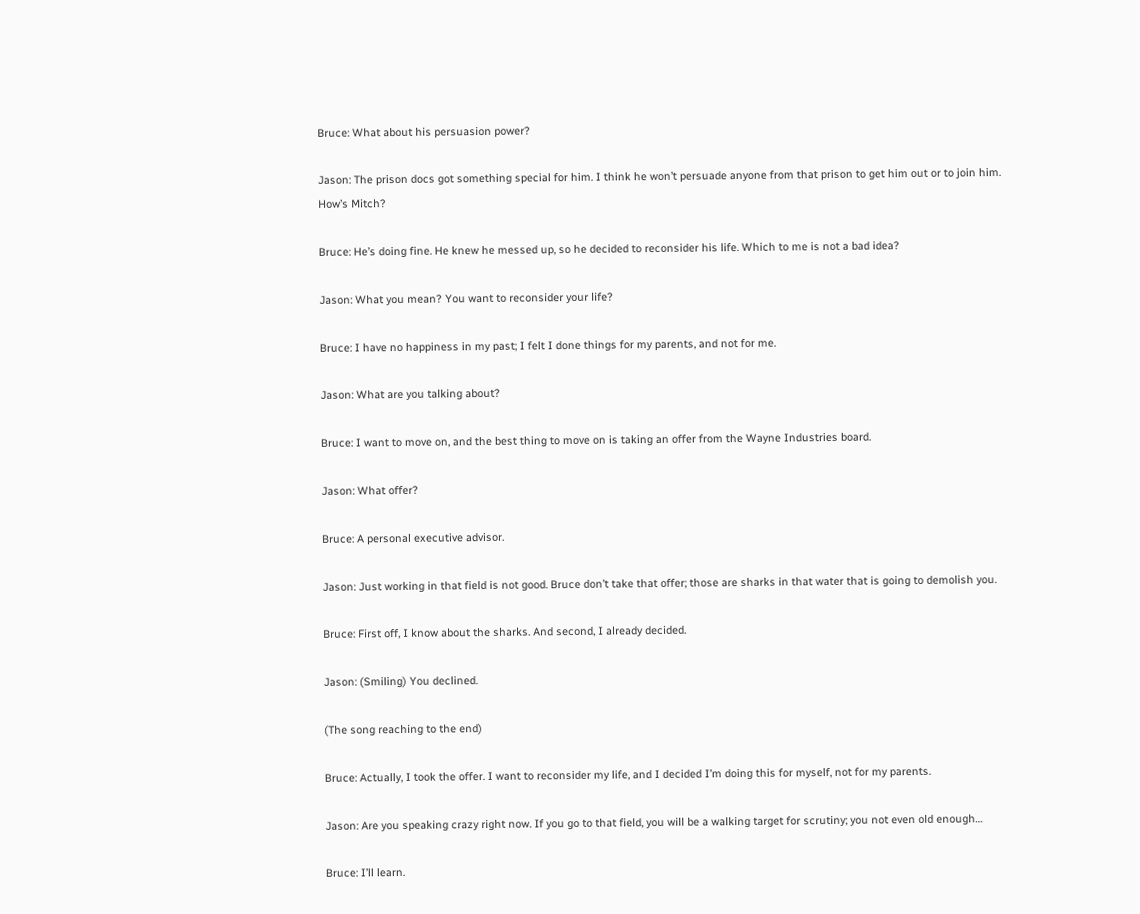Bruce: What about his persuasion power?

Jason: The prison docs got something special for him. I think he won’t persuade anyone from that prison to get him out or to join him. How’s Mitch?

Bruce: He’s doing fine. He knew he messed up, so he decided to reconsider his life. Which to me is not a bad idea?

Jason: What you mean? You want to reconsider your life?

Bruce: I have no happiness in my past; I felt I done things for my parents, and not for me.

Jason: What are you talking about?

Bruce: I want to move on, and the best thing to move on is taking an offer from the Wayne Industries board.

Jason: What offer?

Bruce: A personal executive advisor.

Jason: Just working in that field is not good. Bruce don’t take that offer; those are sharks in that water that is going to demolish you.

Bruce: First off, I know about the sharks. And second, I already decided.

Jason: (Smiling) You declined.

(The song reaching to the end)

Bruce: Actually, I took the offer. I want to reconsider my life, and I decided I’m doing this for myself, not for my parents.

Jason: Are you speaking crazy right now. If you go to that field, you will be a walking target for scrutiny; you not even old enough…

Bruce: I’ll learn.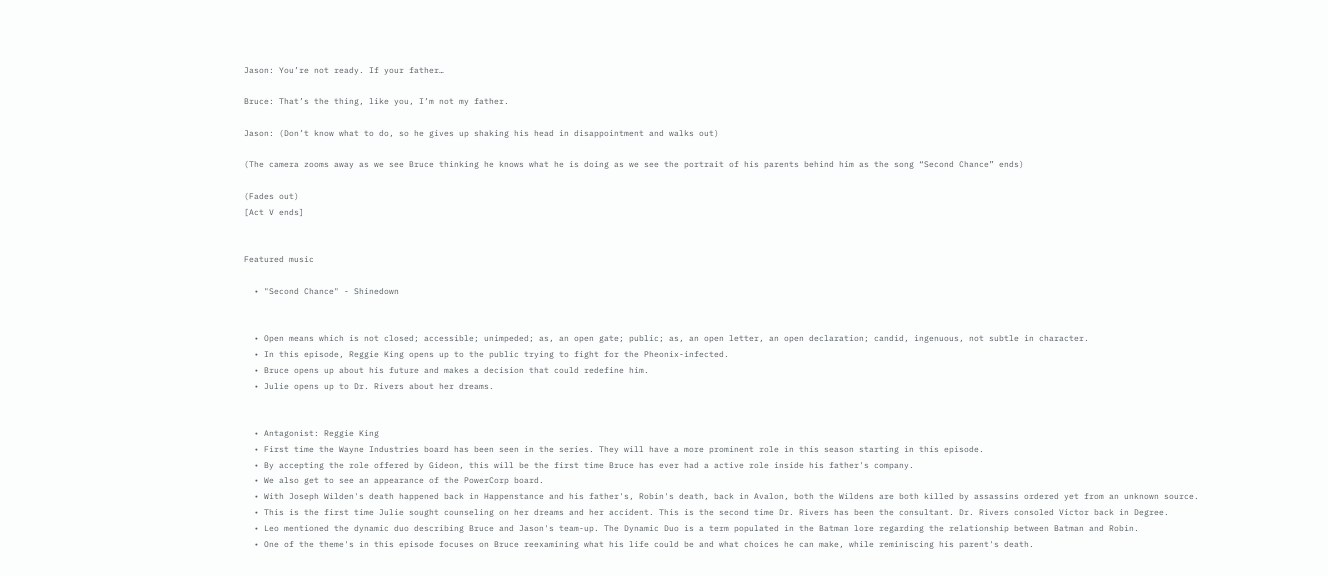Jason: You’re not ready. If your father…

Bruce: That’s the thing, like you, I’m not my father.

Jason: (Don’t know what to do, so he gives up shaking his head in disappointment and walks out)

(The camera zooms away as we see Bruce thinking he knows what he is doing as we see the portrait of his parents behind him as the song “Second Chance” ends)

(Fades out)
[Act V ends]


Featured music

  • "Second Chance" - Shinedown


  • Open means which is not closed; accessible; unimpeded; as, an open gate; public; as, an open letter, an open declaration; candid, ingenuous, not subtle in character.
  • In this episode, Reggie King opens up to the public trying to fight for the Pheonix-infected.
  • Bruce opens up about his future and makes a decision that could redefine him.
  • Julie opens up to Dr. Rivers about her dreams.


  • Antagonist: Reggie King
  • First time the Wayne Industries board has been seen in the series. They will have a more prominent role in this season starting in this episode.
  • By accepting the role offered by Gideon, this will be the first time Bruce has ever had a active role inside his father's company.
  • We also get to see an appearance of the PowerCorp board.
  • With Joseph Wilden's death happened back in Happenstance and his father's, Robin's death, back in Avalon, both the Wildens are both killed by assassins ordered yet from an unknown source.
  • This is the first time Julie sought counseling on her dreams and her accident. This is the second time Dr. Rivers has been the consultant. Dr. Rivers consoled Victor back in Degree.
  • Leo mentioned the dynamic duo describing Bruce and Jason's team-up. The Dynamic Duo is a term populated in the Batman lore regarding the relationship between Batman and Robin.
  • One of the theme's in this episode focuses on Bruce reexamining what his life could be and what choices he can make, while reminiscing his parent's death.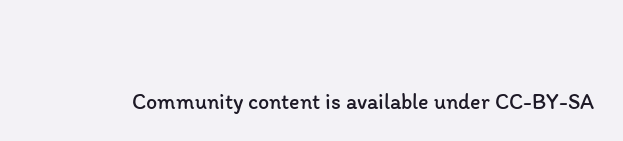Community content is available under CC-BY-SA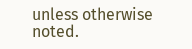unless otherwise noted.